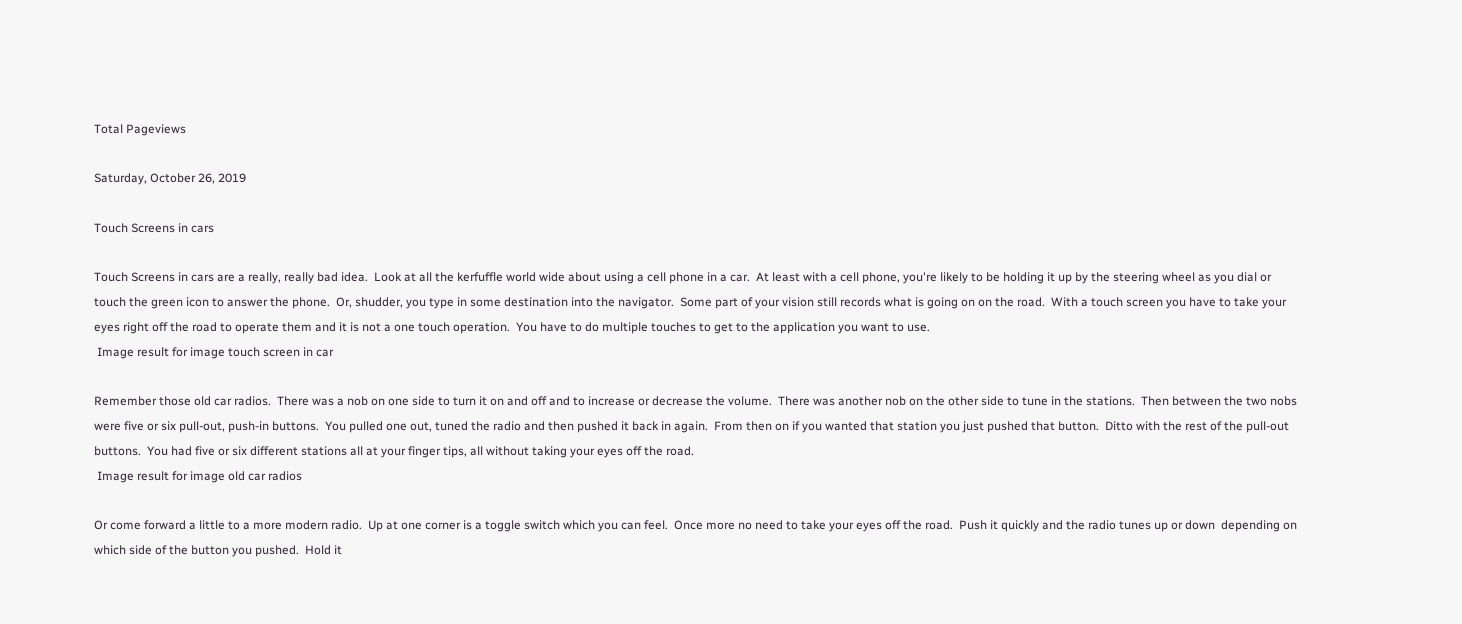Total Pageviews

Saturday, October 26, 2019

Touch Screens in cars

Touch Screens in cars are a really, really bad idea.  Look at all the kerfuffle world wide about using a cell phone in a car.  At least with a cell phone, you're likely to be holding it up by the steering wheel as you dial or touch the green icon to answer the phone.  Or, shudder, you type in some destination into the navigator.  Some part of your vision still records what is going on on the road.  With a touch screen you have to take your eyes right off the road to operate them and it is not a one touch operation.  You have to do multiple touches to get to the application you want to use.
 Image result for image touch screen in car

Remember those old car radios.  There was a nob on one side to turn it on and off and to increase or decrease the volume.  There was another nob on the other side to tune in the stations.  Then between the two nobs were five or six pull-out, push-in buttons.  You pulled one out, tuned the radio and then pushed it back in again.  From then on if you wanted that station you just pushed that button.  Ditto with the rest of the pull-out buttons.  You had five or six different stations all at your finger tips, all without taking your eyes off the road.
 Image result for image old car radios

Or come forward a little to a more modern radio.  Up at one corner is a toggle switch which you can feel.  Once more no need to take your eyes off the road.  Push it quickly and the radio tunes up or down  depending on which side of the button you pushed.  Hold it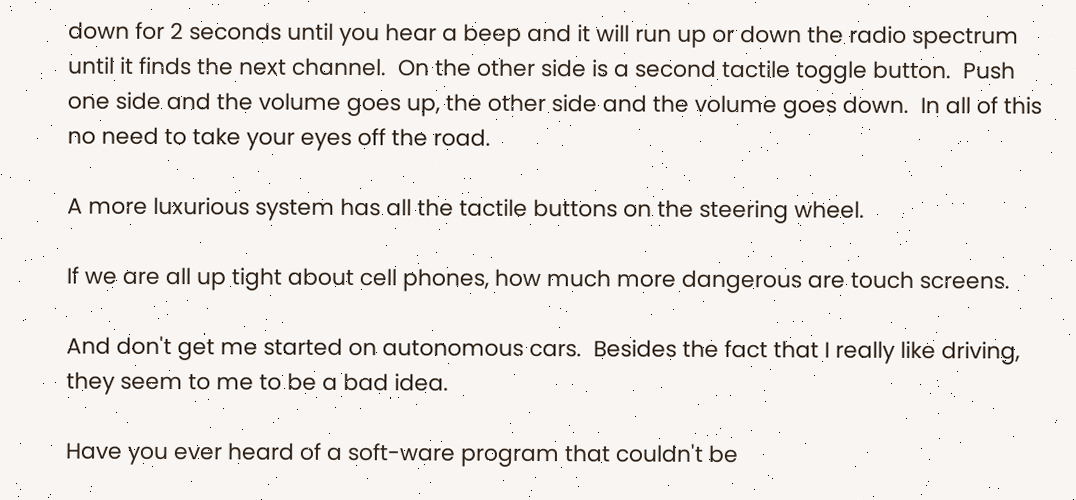down for 2 seconds until you hear a beep and it will run up or down the radio spectrum until it finds the next channel.  On the other side is a second tactile toggle button.  Push one side and the volume goes up, the other side and the volume goes down.  In all of this no need to take your eyes off the road.

A more luxurious system has all the tactile buttons on the steering wheel.

If we are all up tight about cell phones, how much more dangerous are touch screens.

And don't get me started on autonomous cars.  Besides the fact that I really like driving, they seem to me to be a bad idea.

Have you ever heard of a soft-ware program that couldn't be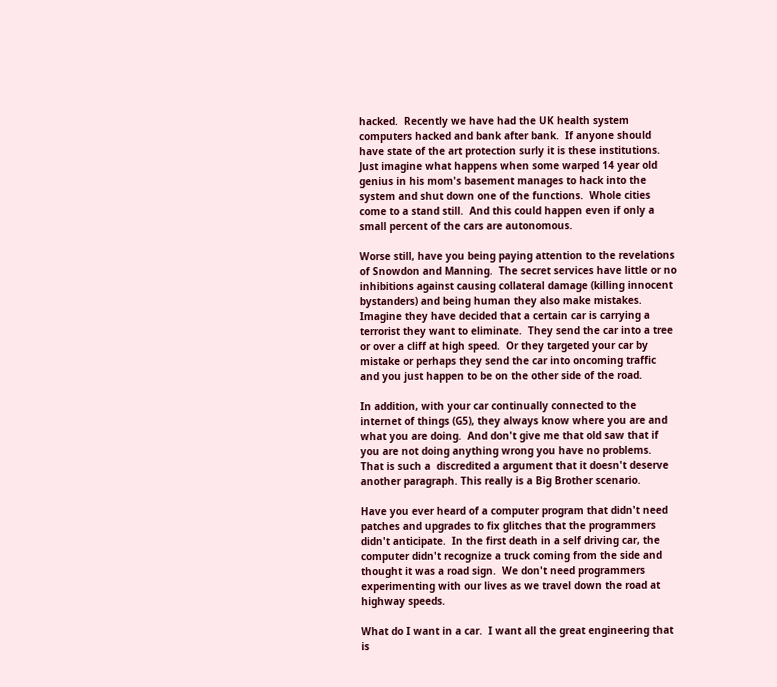hacked.  Recently we have had the UK health system computers hacked and bank after bank.  If anyone should have state of the art protection surly it is these institutions.  Just imagine what happens when some warped 14 year old genius in his mom's basement manages to hack into the system and shut down one of the functions.  Whole cities come to a stand still.  And this could happen even if only a small percent of the cars are autonomous.

Worse still, have you being paying attention to the revelations of Snowdon and Manning.  The secret services have little or no inhibitions against causing collateral damage (killing innocent bystanders) and being human they also make mistakes.  Imagine they have decided that a certain car is carrying a terrorist they want to eliminate.  They send the car into a tree or over a cliff at high speed.  Or they targeted your car by mistake or perhaps they send the car into oncoming traffic and you just happen to be on the other side of the road.

In addition, with your car continually connected to the internet of things (G5), they always know where you are and what you are doing.  And don't give me that old saw that if you are not doing anything wrong you have no problems.  That is such a  discredited a argument that it doesn't deserve another paragraph. This really is a Big Brother scenario.

Have you ever heard of a computer program that didn't need patches and upgrades to fix glitches that the programmers didn't anticipate.  In the first death in a self driving car, the computer didn't recognize a truck coming from the side and thought it was a road sign.  We don't need programmers experimenting with our lives as we travel down the road at highway speeds.

What do I want in a car.  I want all the great engineering that is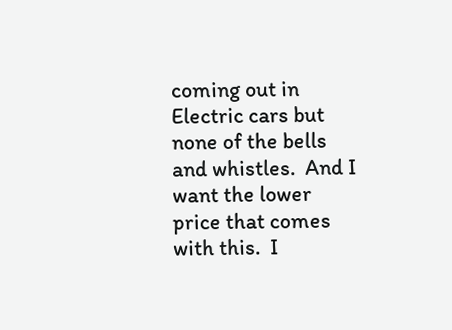coming out in Electric cars but none of the bells and whistles.  And I want the lower price that comes with this.  I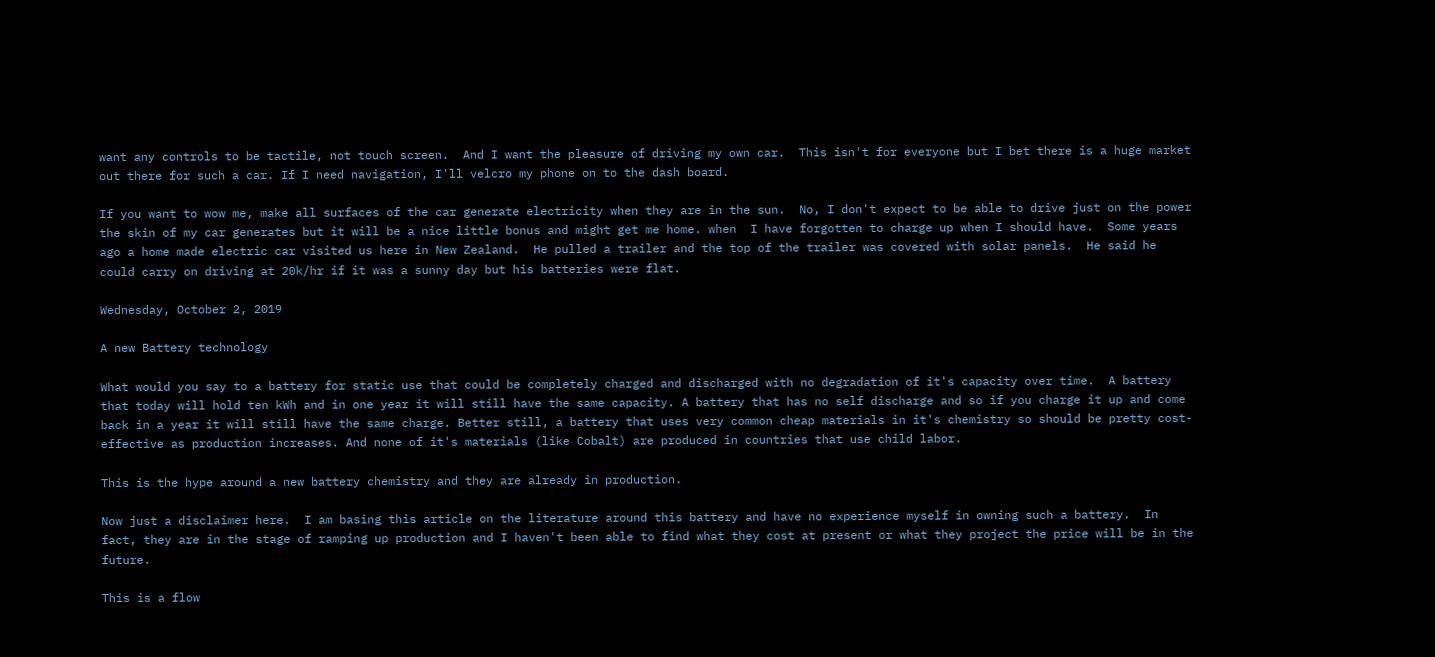want any controls to be tactile, not touch screen.  And I want the pleasure of driving my own car.  This isn't for everyone but I bet there is a huge market out there for such a car. If I need navigation, I'll velcro my phone on to the dash board.

If you want to wow me, make all surfaces of the car generate electricity when they are in the sun.  No, I don't expect to be able to drive just on the power the skin of my car generates but it will be a nice little bonus and might get me home. when  I have forgotten to charge up when I should have.  Some years ago a home made electric car visited us here in New Zealand.  He pulled a trailer and the top of the trailer was covered with solar panels.  He said he could carry on driving at 20k/hr if it was a sunny day but his batteries were flat.

Wednesday, October 2, 2019

A new Battery technology

What would you say to a battery for static use that could be completely charged and discharged with no degradation of it's capacity over time.  A battery that today will hold ten kWh and in one year it will still have the same capacity. A battery that has no self discharge and so if you charge it up and come back in a year it will still have the same charge. Better still, a battery that uses very common cheap materials in it's chemistry so should be pretty cost-effective as production increases. And none of it's materials (like Cobalt) are produced in countries that use child labor.

This is the hype around a new battery chemistry and they are already in production.

Now just a disclaimer here.  I am basing this article on the literature around this battery and have no experience myself in owning such a battery.  In fact, they are in the stage of ramping up production and I haven't been able to find what they cost at present or what they project the price will be in the future.

This is a flow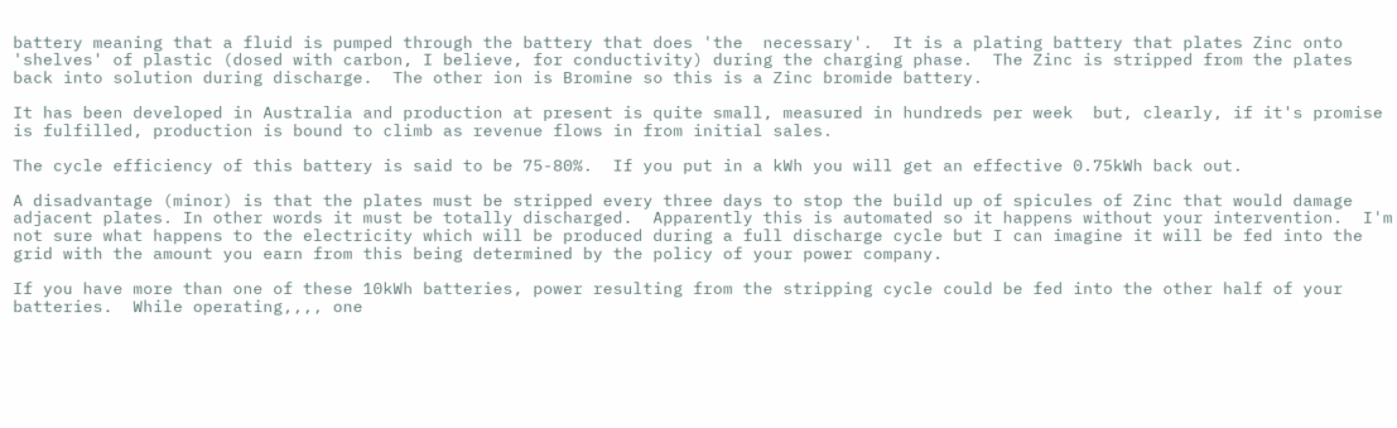battery meaning that a fluid is pumped through the battery that does 'the  necessary'.  It is a plating battery that plates Zinc onto 'shelves' of plastic (dosed with carbon, I believe, for conductivity) during the charging phase.  The Zinc is stripped from the plates back into solution during discharge.  The other ion is Bromine so this is a Zinc bromide battery.

It has been developed in Australia and production at present is quite small, measured in hundreds per week  but, clearly, if it's promise is fulfilled, production is bound to climb as revenue flows in from initial sales.

The cycle efficiency of this battery is said to be 75-80%.  If you put in a kWh you will get an effective 0.75kWh back out.

A disadvantage (minor) is that the plates must be stripped every three days to stop the build up of spicules of Zinc that would damage adjacent plates. In other words it must be totally discharged.  Apparently this is automated so it happens without your intervention.  I'm not sure what happens to the electricity which will be produced during a full discharge cycle but I can imagine it will be fed into the grid with the amount you earn from this being determined by the policy of your power company.

If you have more than one of these 10kWh batteries, power resulting from the stripping cycle could be fed into the other half of your batteries.  While operating,,,, one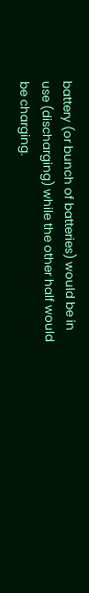battery (or bunch of batteries) would be in use (discharging) while the other half would be charging.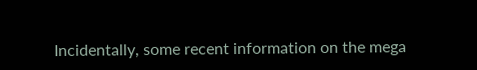Incidentally, some recent information on the mega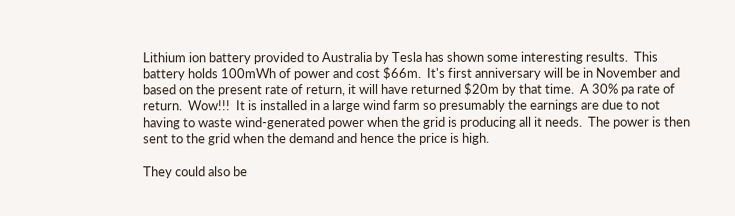Lithium ion battery provided to Australia by Tesla has shown some interesting results.  This battery holds 100mWh of power and cost $66m.  It's first anniversary will be in November and based on the present rate of return, it will have returned $20m by that time.  A 30% pa rate of return.  Wow!!!  It is installed in a large wind farm so presumably the earnings are due to not having to waste wind-generated power when the grid is producing all it needs.  The power is then sent to the grid when the demand and hence the price is high.

They could also be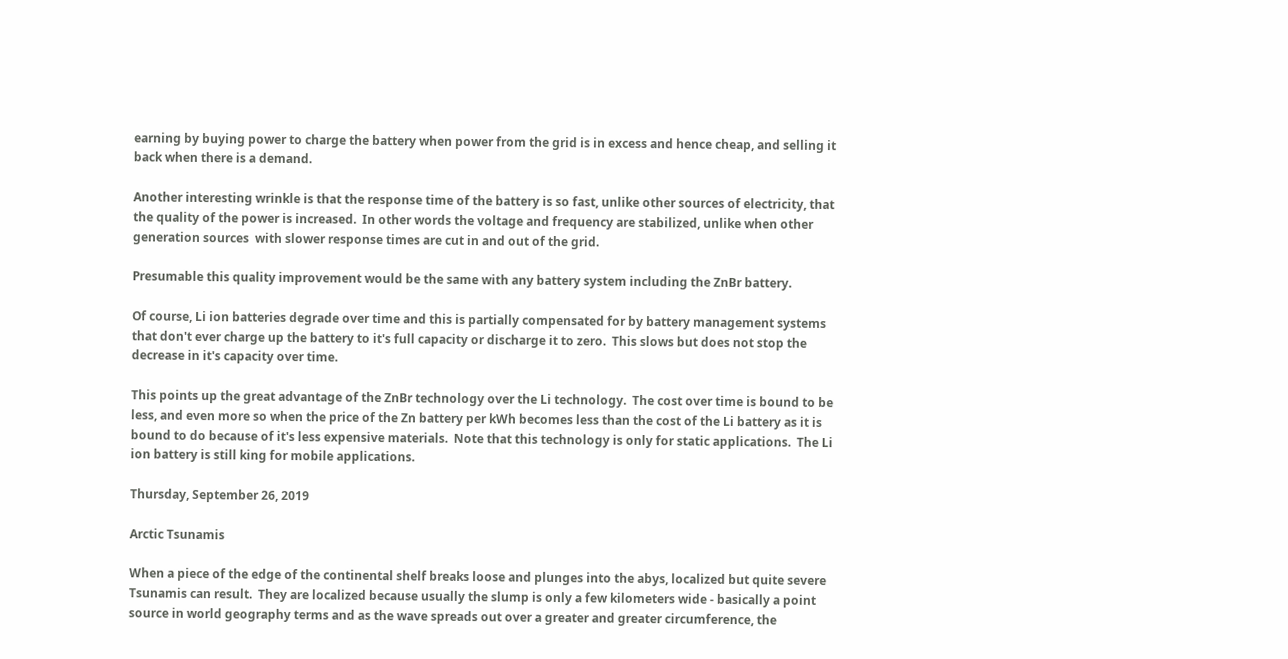earning by buying power to charge the battery when power from the grid is in excess and hence cheap, and selling it back when there is a demand.

Another interesting wrinkle is that the response time of the battery is so fast, unlike other sources of electricity, that the quality of the power is increased.  In other words the voltage and frequency are stabilized, unlike when other generation sources  with slower response times are cut in and out of the grid.

Presumable this quality improvement would be the same with any battery system including the ZnBr battery.

Of course, Li ion batteries degrade over time and this is partially compensated for by battery management systems that don't ever charge up the battery to it's full capacity or discharge it to zero.  This slows but does not stop the decrease in it's capacity over time.

This points up the great advantage of the ZnBr technology over the Li technology.  The cost over time is bound to be less, and even more so when the price of the Zn battery per kWh becomes less than the cost of the Li battery as it is bound to do because of it's less expensive materials.  Note that this technology is only for static applications.  The Li ion battery is still king for mobile applications.

Thursday, September 26, 2019

Arctic Tsunamis

When a piece of the edge of the continental shelf breaks loose and plunges into the abys, localized but quite severe Tsunamis can result.  They are localized because usually the slump is only a few kilometers wide - basically a point source in world geography terms and as the wave spreads out over a greater and greater circumference, the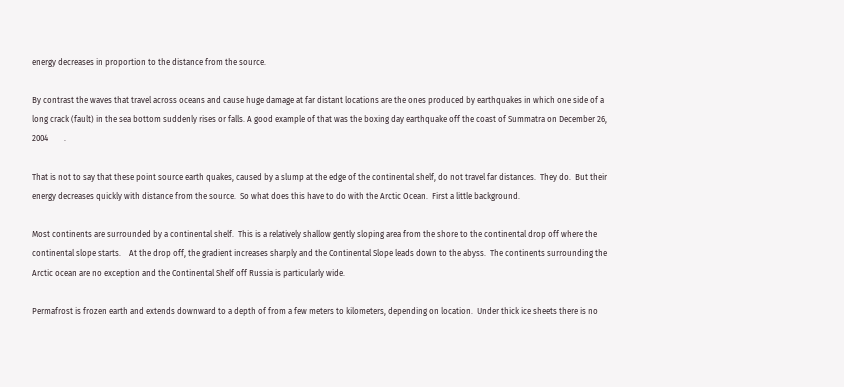energy decreases in proportion to the distance from the source.

By contrast the waves that travel across oceans and cause huge damage at far distant locations are the ones produced by earthquakes in which one side of a long crack (fault) in the sea bottom suddenly rises or falls. A good example of that was the boxing day earthquake off the coast of Summatra on December 26, 2004        .

That is not to say that these point source earth quakes, caused by a slump at the edge of the continental shelf, do not travel far distances.  They do.  But their energy decreases quickly with distance from the source.  So what does this have to do with the Arctic Ocean.  First a little background.

Most continents are surrounded by a continental shelf.  This is a relatively shallow gently sloping area from the shore to the continental drop off where the continental slope starts.    At the drop off, the gradient increases sharply and the Continental Slope leads down to the abyss.  The continents surrounding the Arctic ocean are no exception and the Continental Shelf off Russia is particularly wide.

Permafrost is frozen earth and extends downward to a depth of from a few meters to kilometers, depending on location.  Under thick ice sheets there is no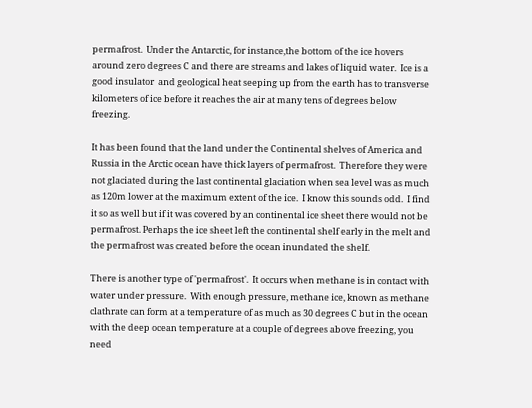permafrost.  Under the Antarctic, for instance,the bottom of the ice hovers around zero degrees C and there are streams and lakes of liquid water.  Ice is a  good insulator  and geological heat seeping up from the earth has to transverse kilometers of ice before it reaches the air at many tens of degrees below freezing.

It has been found that the land under the Continental shelves of America and Russia in the Arctic ocean have thick layers of permafrost.  Therefore they were not glaciated during the last continental glaciation when sea level was as much as 120m lower at the maximum extent of the ice.  I know this sounds odd.  I find it so as well but if it was covered by an continental ice sheet there would not be permafrost. Perhaps the ice sheet left the continental shelf early in the melt and the permafrost was created before the ocean inundated the shelf.

There is another type of 'permafrost'.  It occurs when methane is in contact with water under pressure.  With enough pressure, methane ice, known as methane clathrate can form at a temperature of as much as 30 degrees C but in the ocean with the deep ocean temperature at a couple of degrees above freezing, you need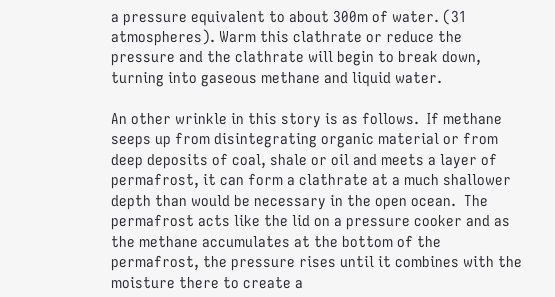a pressure equivalent to about 300m of water. (31 atmospheres). Warm this clathrate or reduce the pressure and the clathrate will begin to break down, turning into gaseous methane and liquid water.

An other wrinkle in this story is as follows.  If methane seeps up from disintegrating organic material or from deep deposits of coal, shale or oil and meets a layer of permafrost, it can form a clathrate at a much shallower depth than would be necessary in the open ocean.  The permafrost acts like the lid on a pressure cooker and as the methane accumulates at the bottom of the permafrost, the pressure rises until it combines with the moisture there to create a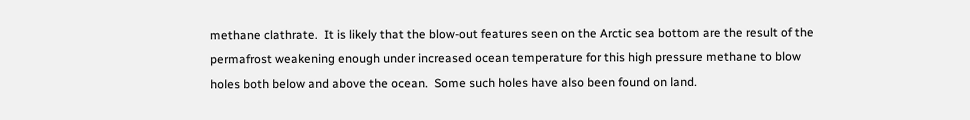methane clathrate.  It is likely that the blow-out features seen on the Arctic sea bottom are the result of the permafrost weakening enough under increased ocean temperature for this high pressure methane to blow holes both below and above the ocean.  Some such holes have also been found on land.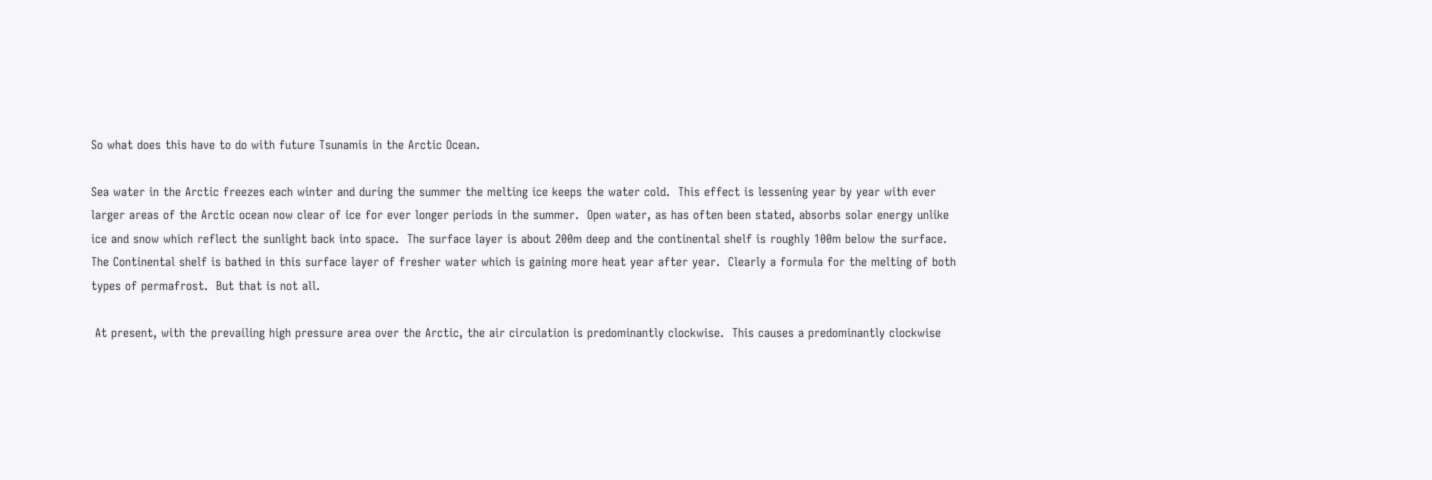So what does this have to do with future Tsunamis in the Arctic Ocean.

Sea water in the Arctic freezes each winter and during the summer the melting ice keeps the water cold.  This effect is lessening year by year with ever larger areas of the Arctic ocean now clear of ice for ever longer periods in the summer.  Open water, as has often been stated, absorbs solar energy unlike ice and snow which reflect the sunlight back into space.  The surface layer is about 200m deep and the continental shelf is roughly 100m below the surface. The Continental shelf is bathed in this surface layer of fresher water which is gaining more heat year after year.  Clearly a formula for the melting of both types of permafrost.  But that is not all.

 At present, with the prevailing high pressure area over the Arctic, the air circulation is predominantly clockwise.  This causes a predominantly clockwise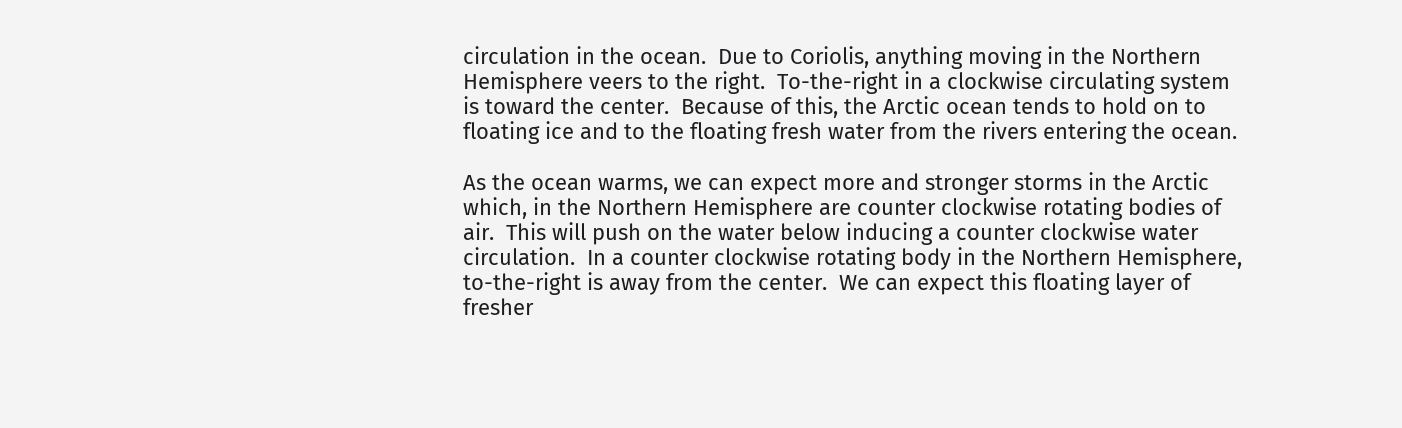circulation in the ocean.  Due to Coriolis, anything moving in the Northern Hemisphere veers to the right.  To-the-right in a clockwise circulating system is toward the center.  Because of this, the Arctic ocean tends to hold on to floating ice and to the floating fresh water from the rivers entering the ocean.

As the ocean warms, we can expect more and stronger storms in the Arctic which, in the Northern Hemisphere are counter clockwise rotating bodies of air.  This will push on the water below inducing a counter clockwise water circulation.  In a counter clockwise rotating body in the Northern Hemisphere, to-the-right is away from the center.  We can expect this floating layer of fresher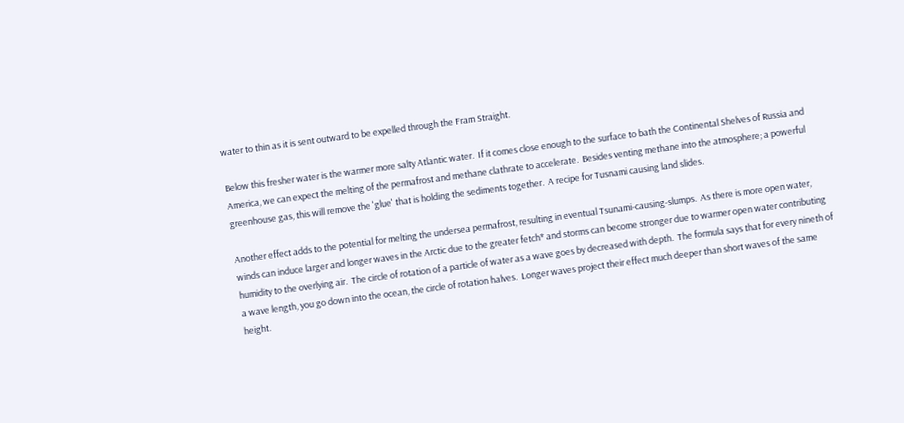water to thin as it is sent outward to be expelled through the Fram Straight.

Below this fresher water is the warmer more salty Atlantic water.  If it comes close enough to the surface to bath the Continental Shelves of Russia and America, we can expect the melting of the permafrost and methane clathrate to accelerate.  Besides venting methane into the atmosphere; a powerful greenhouse gas, this will remove the 'glue' that is holding the sediments together.  A recipe for Tusnami causing land slides.

Another effect adds to the potential for melting the undersea permafrost, resulting in eventual Tsunami-causing-slumps.  As there is more open water, winds can induce larger and longer waves in the Arctic due to the greater fetch* and storms can become stronger due to warmer open water contributing humidity to the overlying air.  The circle of rotation of a particle of water as a wave goes by decreased with depth.  The formula says that for every nineth of a wave length, you go down into the ocean, the circle of rotation halves.  Longer waves project their effect much deeper than short waves of the same height.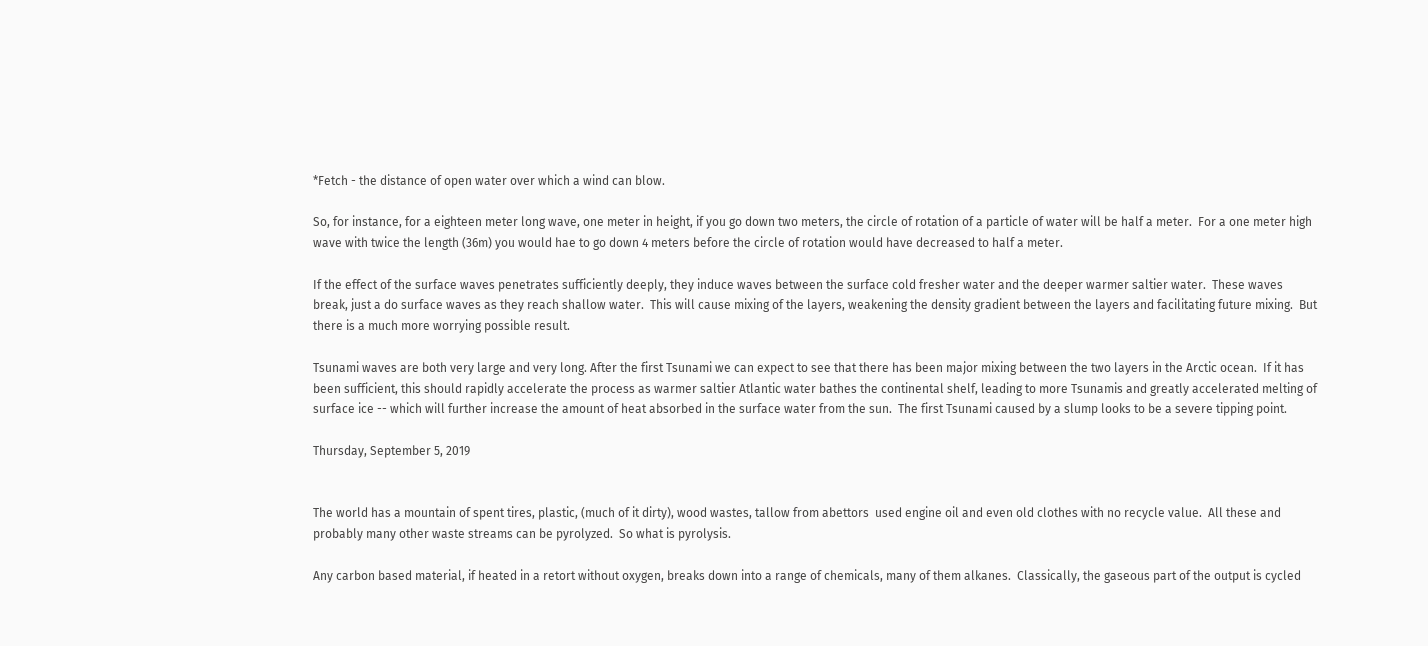*Fetch - the distance of open water over which a wind can blow.

So, for instance, for a eighteen meter long wave, one meter in height, if you go down two meters, the circle of rotation of a particle of water will be half a meter.  For a one meter high wave with twice the length (36m) you would hae to go down 4 meters before the circle of rotation would have decreased to half a meter.

If the effect of the surface waves penetrates sufficiently deeply, they induce waves between the surface cold fresher water and the deeper warmer saltier water.  These waves break, just a do surface waves as they reach shallow water.  This will cause mixing of the layers, weakening the density gradient between the layers and facilitating future mixing.  But there is a much more worrying possible result.

Tsunami waves are both very large and very long. After the first Tsunami we can expect to see that there has been major mixing between the two layers in the Arctic ocean.  If it has been sufficient, this should rapidly accelerate the process as warmer saltier Atlantic water bathes the continental shelf, leading to more Tsunamis and greatly accelerated melting of surface ice -- which will further increase the amount of heat absorbed in the surface water from the sun.  The first Tsunami caused by a slump looks to be a severe tipping point.

Thursday, September 5, 2019


The world has a mountain of spent tires, plastic, (much of it dirty), wood wastes, tallow from abettors  used engine oil and even old clothes with no recycle value.  All these and probably many other waste streams can be pyrolyzed.  So what is pyrolysis.

Any carbon based material, if heated in a retort without oxygen, breaks down into a range of chemicals, many of them alkanes.  Classically, the gaseous part of the output is cycled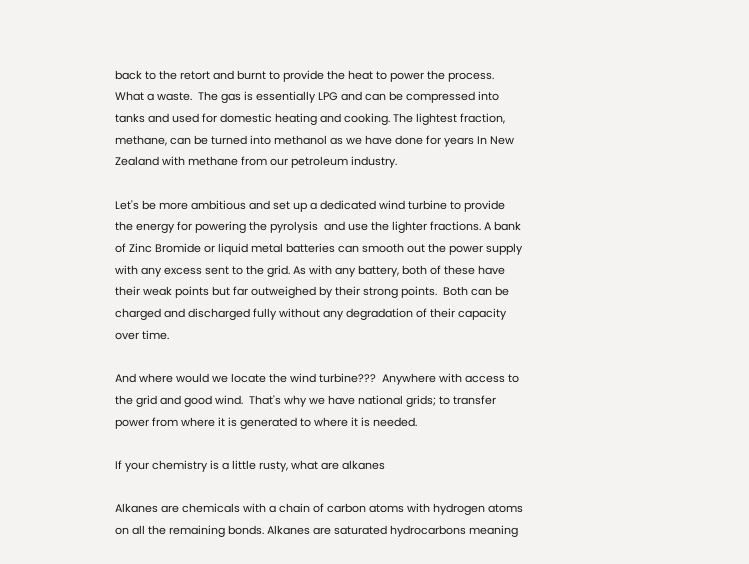back to the retort and burnt to provide the heat to power the process.  What a waste.  The gas is essentially LPG and can be compressed into tanks and used for domestic heating and cooking. The lightest fraction, methane, can be turned into methanol as we have done for years In New Zealand with methane from our petroleum industry.

Let's be more ambitious and set up a dedicated wind turbine to provide the energy for powering the pyrolysis  and use the lighter fractions. A bank of Zinc Bromide or liquid metal batteries can smooth out the power supply with any excess sent to the grid. As with any battery, both of these have their weak points but far outweighed by their strong points.  Both can be charged and discharged fully without any degradation of their capacity over time.

And where would we locate the wind turbine???  Anywhere with access to the grid and good wind.  That's why we have national grids; to transfer power from where it is generated to where it is needed.

If your chemistry is a little rusty, what are alkanes

Alkanes are chemicals with a chain of carbon atoms with hydrogen atoms on all the remaining bonds. Alkanes are saturated hydrocarbons meaning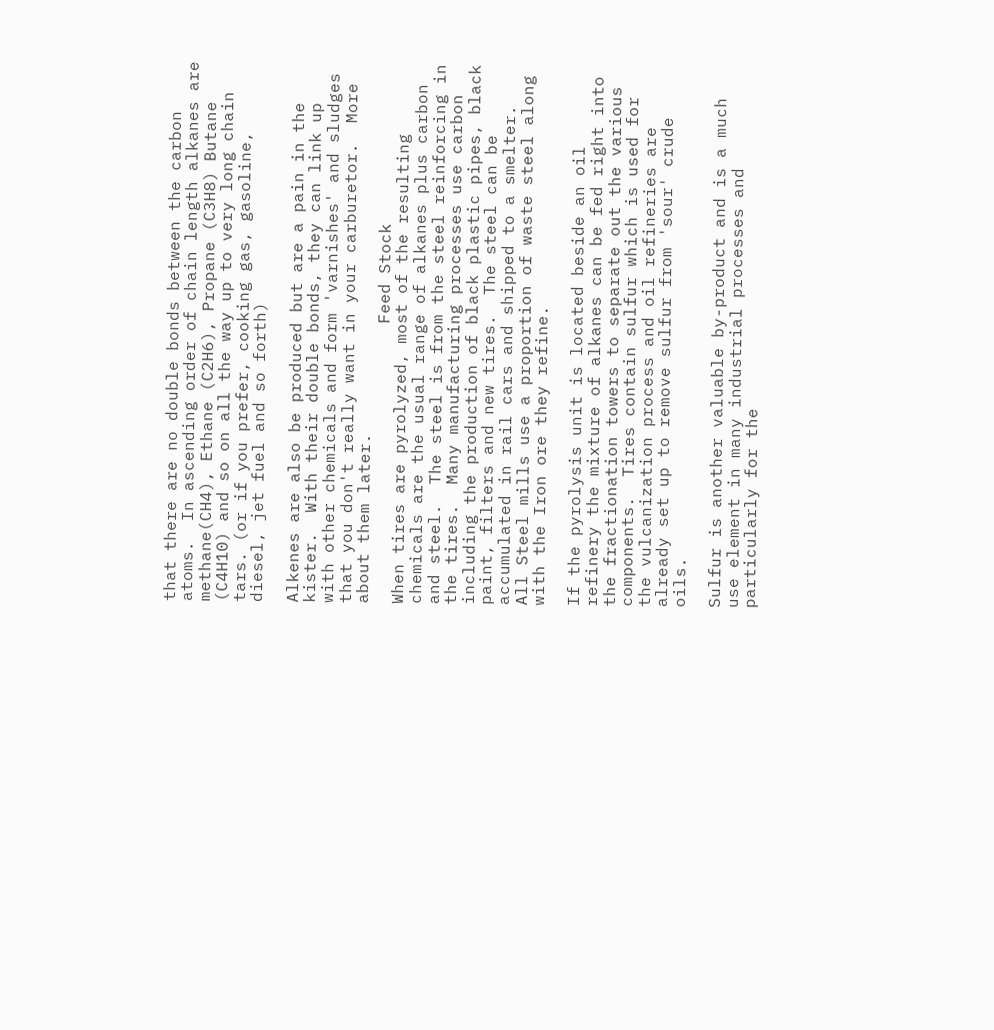that there are no double bonds between the carbon atoms.  In ascending order of chain length alkanes are methane(CH4), Ethane (C2H6), Propane (C3H8) Butane (C4H10) and so on all the way up to very long chain tars. (or if you prefer, cooking gas, gasoline, diesel, jet fuel and so forth)

Alkenes are also be produced but are a pain in the kister.  With their double bonds, they can link up with other chemicals and form 'varnishes' and sludges that you don't really want in your carburetor.  More about them later.
                            Feed Stock
When tires are pyrolyzed, most of the resulting chemicals are the usual range of alkanes plus carbon and steel.  The steel is from the steel reinforcing in the tires.  Many manufacturing processes use carbon including the production of black plastic pipes, black paint, filters and new tires.  The steel can be accumulated in rail cars and shipped to a smelter.  All Steel mills use a proportion of waste steel along with the Iron ore they refine.

If the pyrolysis unit is located beside an oil refinery the mixture of alkanes can be fed right into the fractionation towers to separate out the various components.  Tires contain sulfur which is used for the vulcanization process and oil refineries are already set up to remove sulfur from 'sour' crude oils.

Sulfur is another valuable by-product and is a much use element in many industrial processes and particularly for the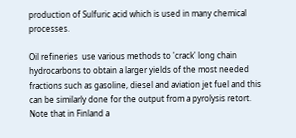production of Sulfuric acid which is used in many chemical processes.

Oil refineries  use various methods to 'crack' long chain hydrocarbons to obtain a larger yields of the most needed fractions such as gasoline, diesel and aviation jet fuel and this can be similarly done for the output from a pyrolysis retort. Note that in Finland a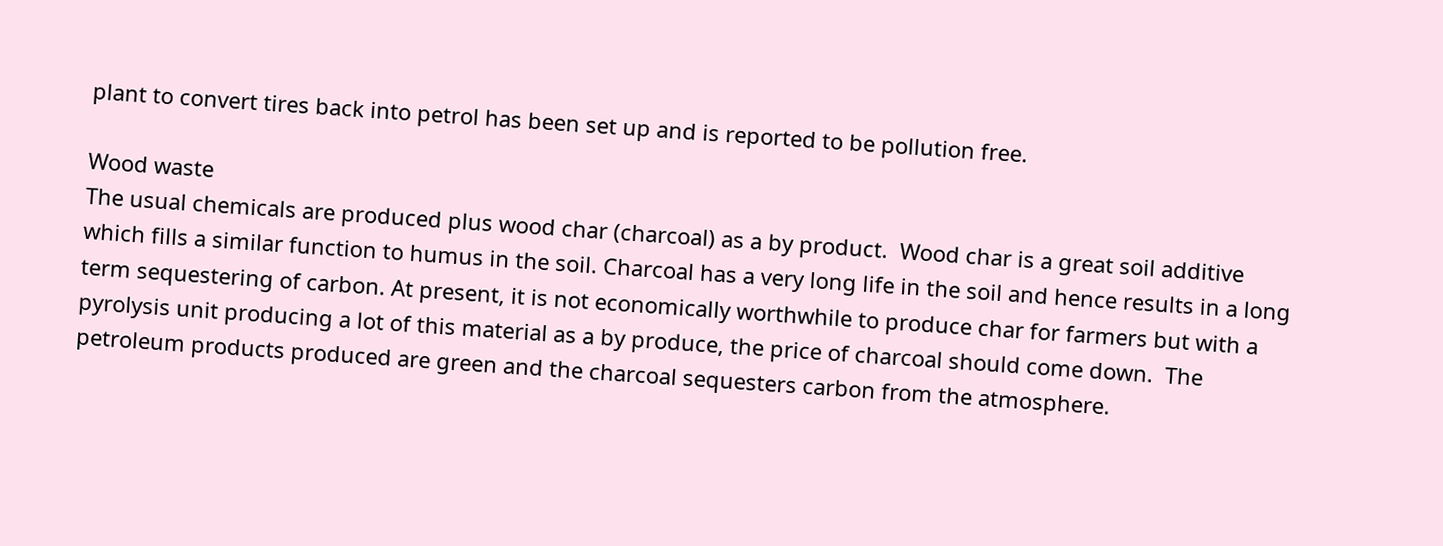plant to convert tires back into petrol has been set up and is reported to be pollution free.

Wood waste
The usual chemicals are produced plus wood char (charcoal) as a by product.  Wood char is a great soil additive which fills a similar function to humus in the soil. Charcoal has a very long life in the soil and hence results in a long term sequestering of carbon. At present, it is not economically worthwhile to produce char for farmers but with a pyrolysis unit producing a lot of this material as a by produce, the price of charcoal should come down.  The petroleum products produced are green and the charcoal sequesters carbon from the atmosphere.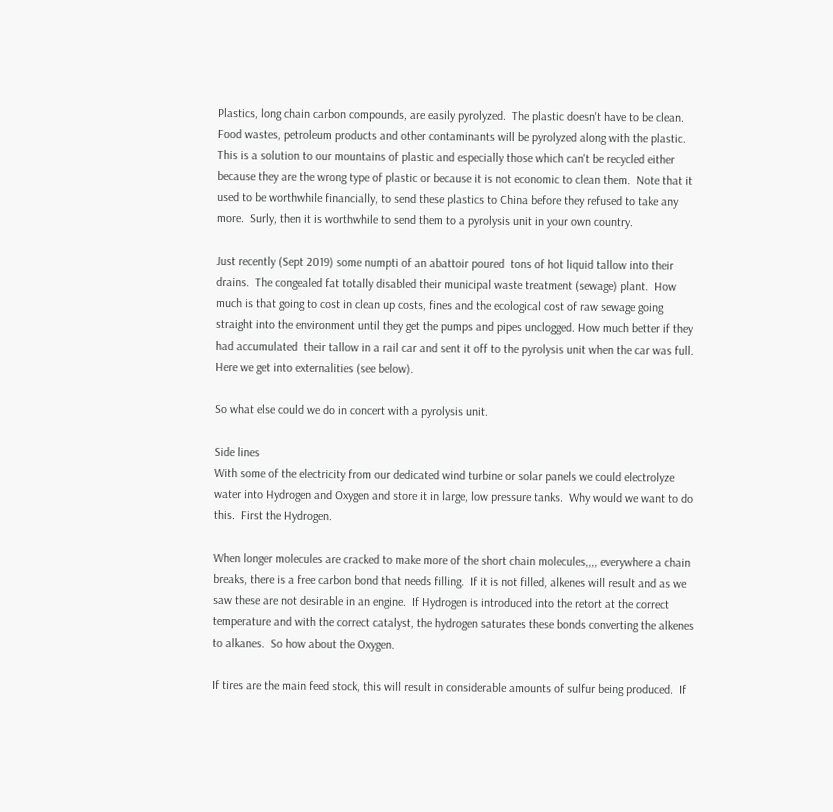Plastics, long chain carbon compounds, are easily pyrolyzed.  The plastic doesn't have to be clean.  Food wastes, petroleum products and other contaminants will be pyrolyzed along with the plastic. This is a solution to our mountains of plastic and especially those which can't be recycled either because they are the wrong type of plastic or because it is not economic to clean them.  Note that it used to be worthwhile financially, to send these plastics to China before they refused to take any more.  Surly, then it is worthwhile to send them to a pyrolysis unit in your own country.

Just recently (Sept 2019) some numpti of an abattoir poured  tons of hot liquid tallow into their drains.  The congealed fat totally disabled their municipal waste treatment (sewage) plant.  How much is that going to cost in clean up costs, fines and the ecological cost of raw sewage going straight into the environment until they get the pumps and pipes unclogged. How much better if they had accumulated  their tallow in a rail car and sent it off to the pyrolysis unit when the car was full.  Here we get into externalities (see below).

So what else could we do in concert with a pyrolysis unit.

Side lines
With some of the electricity from our dedicated wind turbine or solar panels we could electrolyze water into Hydrogen and Oxygen and store it in large, low pressure tanks.  Why would we want to do this.  First the Hydrogen.

When longer molecules are cracked to make more of the short chain molecules,,,, everywhere a chain breaks, there is a free carbon bond that needs filling.  If it is not filled, alkenes will result and as we saw these are not desirable in an engine.  If Hydrogen is introduced into the retort at the correct temperature and with the correct catalyst, the hydrogen saturates these bonds converting the alkenes to alkanes.  So how about the Oxygen.

If tires are the main feed stock, this will result in considerable amounts of sulfur being produced.  If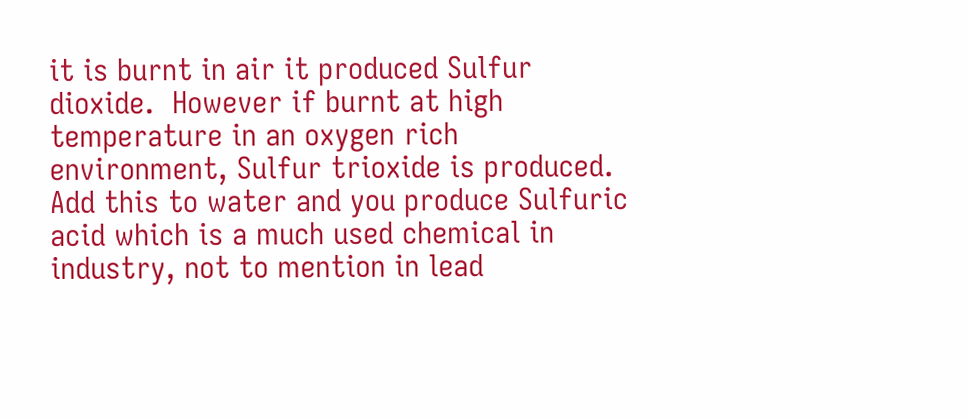it is burnt in air it produced Sulfur dioxide.  However if burnt at high temperature in an oxygen rich environment, Sulfur trioxide is produced.  Add this to water and you produce Sulfuric acid which is a much used chemical in industry, not to mention in lead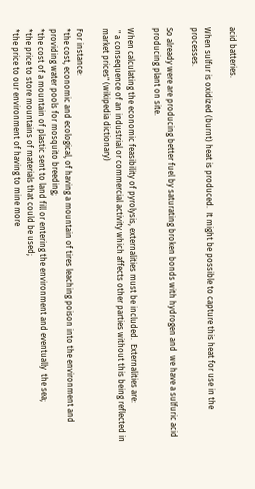acid batteries.

When sulfur is oxidized (burnt) heat is produced.  It might be possible to capture this heat for use in the processes.

So already were are producing better fuel by saturating broken bonds with hydrogen and  we have a sulfuric acid producing plant on site.

When calculating the economic feasibility of pyrolysis, externalities must be included.  Externalities are:
 " a consequence of an industrial or commercial activity which affects other parties without this being reflected in market prices" (wikipedia dictionary)

For instance:
*the cost, economic and ecological, of having a mountain of tires leaching poison into the environment and providing water pools for mosquito breeding;
*the cost of a mountain of plastic sent to land fill or entering the environment and eventually  the sea;
*the price to store mountains of materials that could be used;
*the price to our environment of having to mine more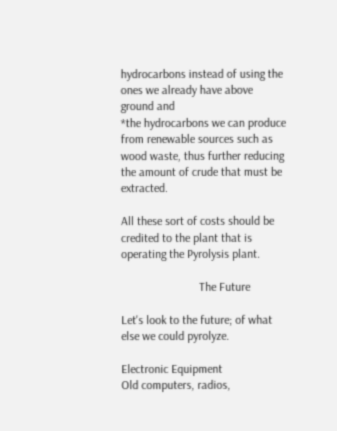hydrocarbons instead of using the ones we already have above ground and
*the hydrocarbons we can produce from renewable sources such as wood waste, thus further reducing the amount of crude that must be extracted.

All these sort of costs should be credited to the plant that is operating the Pyrolysis plant.

                          The Future

Let's look to the future; of what else we could pyrolyze.

Electronic Equipment
Old computers, radios,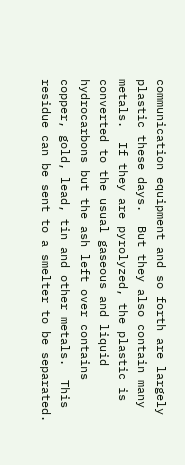communication equipment and so forth are largely plastic these days.  But they also contain many metals.  If they are pyrolyzed, the plastic is converted to the usual gaseous and liquid hydrocarbons but the ash left over contains copper, gold, lead, tin and other metals.  This residue can be sent to a smelter to be separated.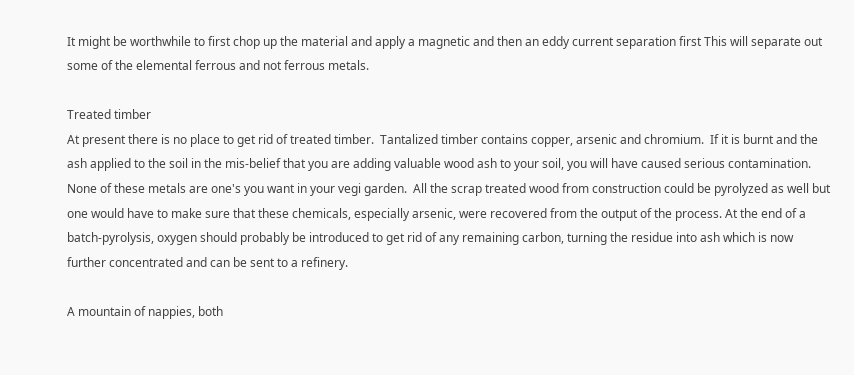It might be worthwhile to first chop up the material and apply a magnetic and then an eddy current separation first This will separate out some of the elemental ferrous and not ferrous metals.

Treated timber
At present there is no place to get rid of treated timber.  Tantalized timber contains copper, arsenic and chromium.  If it is burnt and the ash applied to the soil in the mis-belief that you are adding valuable wood ash to your soil, you will have caused serious contamination.  None of these metals are one's you want in your vegi garden.  All the scrap treated wood from construction could be pyrolyzed as well but one would have to make sure that these chemicals, especially arsenic, were recovered from the output of the process. At the end of a batch-pyrolysis, oxygen should probably be introduced to get rid of any remaining carbon, turning the residue into ash which is now further concentrated and can be sent to a refinery.

A mountain of nappies, both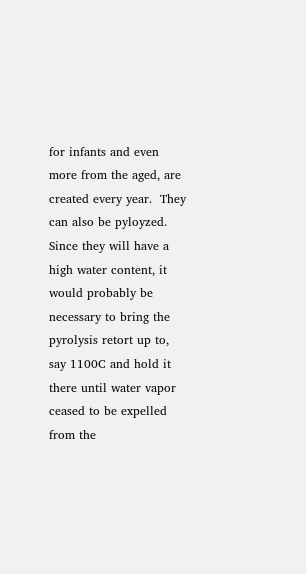for infants and even more from the aged, are created every year.  They can also be pyloyzed.  Since they will have a high water content, it would probably be necessary to bring the pyrolysis retort up to, say 1100C and hold it there until water vapor ceased to be expelled from the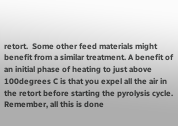retort.  Some other feed materials might benefit from a similar treatment. A benefit of an initial phase of heating to just above 100degrees C is that you expel all the air in the retort before starting the pyrolysis cycle.  Remember, all this is done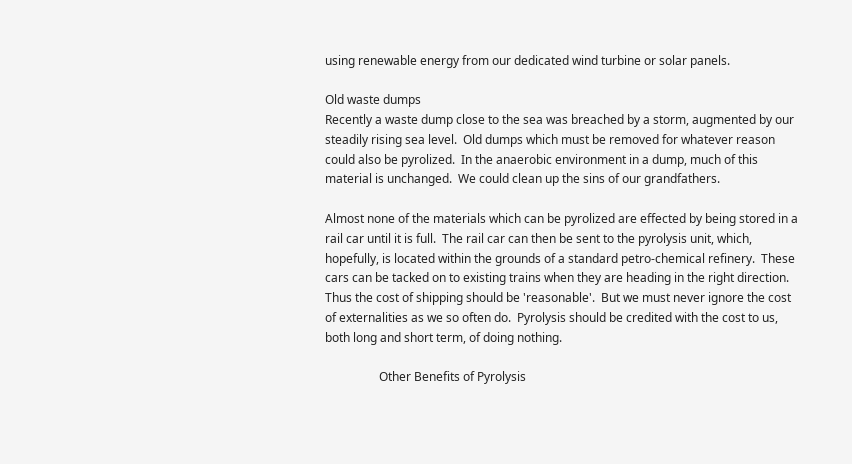using renewable energy from our dedicated wind turbine or solar panels.

Old waste dumps
Recently a waste dump close to the sea was breached by a storm, augmented by our steadily rising sea level.  Old dumps which must be removed for whatever reason could also be pyrolized.  In the anaerobic environment in a dump, much of this material is unchanged.  We could clean up the sins of our grandfathers.

Almost none of the materials which can be pyrolized are effected by being stored in a rail car until it is full.  The rail car can then be sent to the pyrolysis unit, which, hopefully, is located within the grounds of a standard petro-chemical refinery.  These cars can be tacked on to existing trains when they are heading in the right direction.  Thus the cost of shipping should be 'reasonable'.  But we must never ignore the cost of externalities as we so often do.  Pyrolysis should be credited with the cost to us, both long and short term, of doing nothing.

                  Other Benefits of Pyrolysis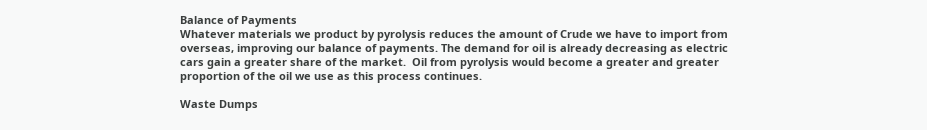Balance of Payments
Whatever materials we product by pyrolysis reduces the amount of Crude we have to import from overseas, improving our balance of payments. The demand for oil is already decreasing as electric cars gain a greater share of the market.  Oil from pyrolysis would become a greater and greater proportion of the oil we use as this process continues.

Waste Dumps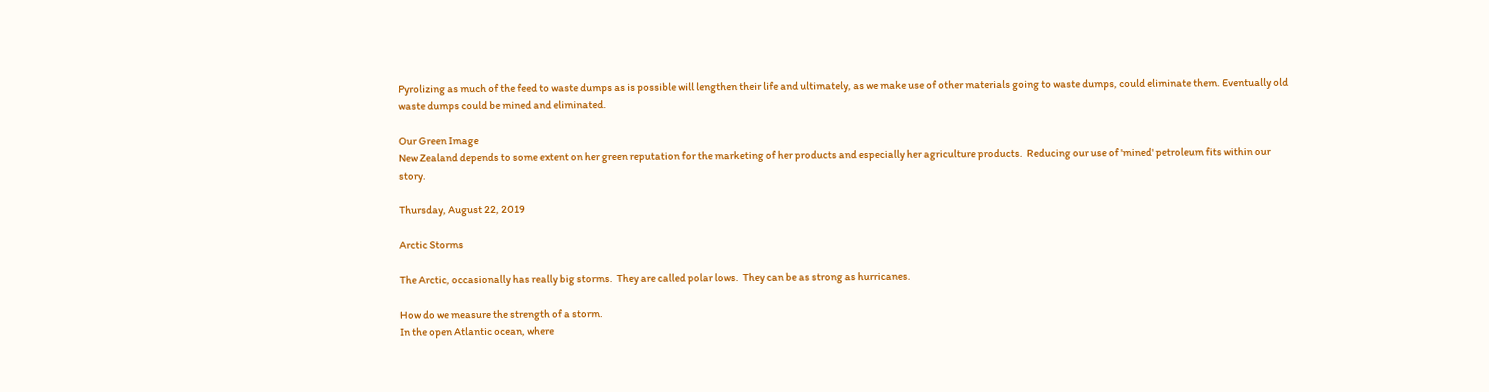Pyrolizing as much of the feed to waste dumps as is possible will lengthen their life and ultimately, as we make use of other materials going to waste dumps, could eliminate them. Eventually old waste dumps could be mined and eliminated.

Our Green Image
New Zealand depends to some extent on her green reputation for the marketing of her products and especially her agriculture products.  Reducing our use of 'mined' petroleum fits within our story.

Thursday, August 22, 2019

Arctic Storms

The Arctic, occasionally has really big storms.  They are called polar lows.  They can be as strong as hurricanes.

How do we measure the strength of a storm.
In the open Atlantic ocean, where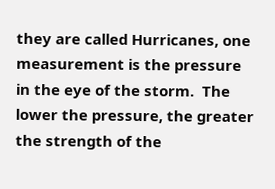they are called Hurricanes, one measurement is the pressure in the eye of the storm.  The lower the pressure, the greater the strength of the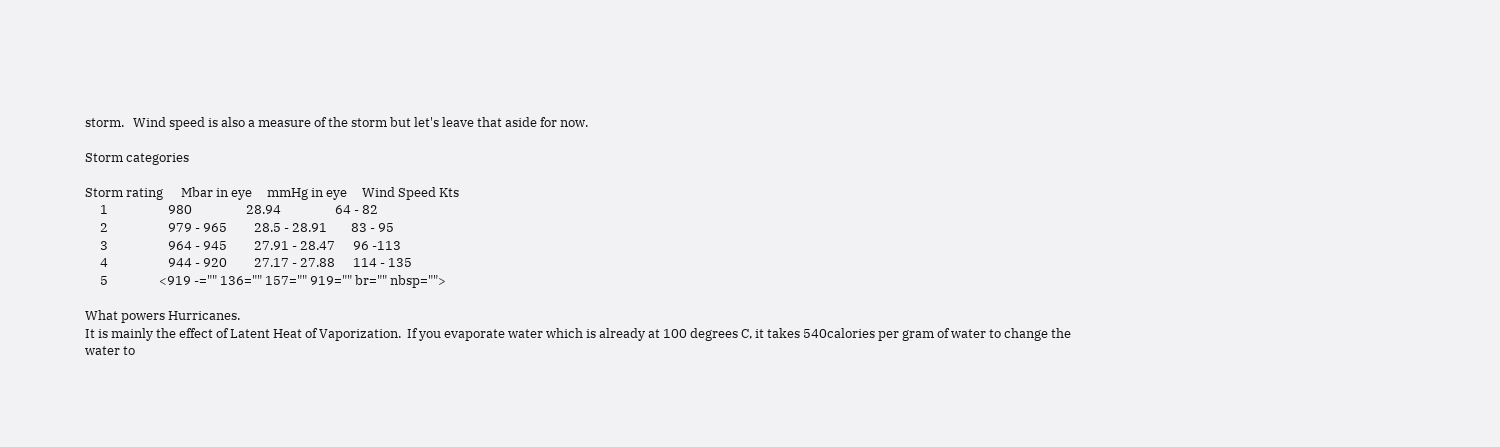storm.   Wind speed is also a measure of the storm but let's leave that aside for now.

Storm categories

Storm rating      Mbar in eye     mmHg in eye     Wind Speed Kts
     1                    980                  28.94                  64 - 82
     2                    979 - 965         28.5 - 28.91        83 - 95
     3                    964 - 945         27.91 - 28.47      96 -113
     4                    944 - 920         27.17 - 27.88      114 - 135
     5                 <919 -="" 136="" 157="" 919="" br="" nbsp="">

What powers Hurricanes.
It is mainly the effect of Latent Heat of Vaporization.  If you evaporate water which is already at 100 degrees C, it takes 540calories per gram of water to change the water to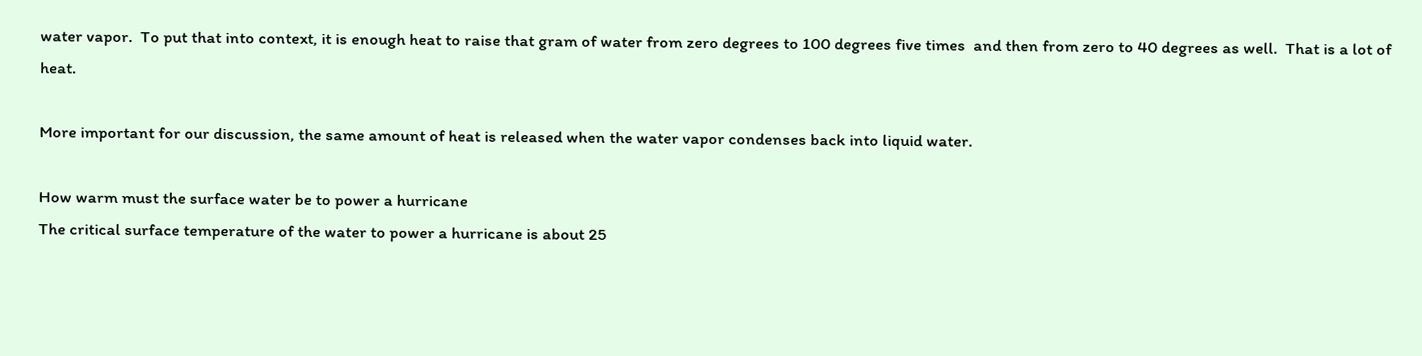water vapor.  To put that into context, it is enough heat to raise that gram of water from zero degrees to 100 degrees five times  and then from zero to 40 degrees as well.  That is a lot of heat.

More important for our discussion, the same amount of heat is released when the water vapor condenses back into liquid water.

How warm must the surface water be to power a hurricane
The critical surface temperature of the water to power a hurricane is about 25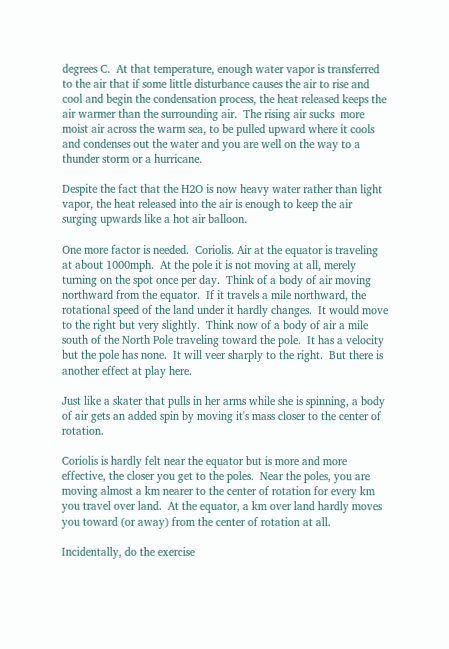degrees C.  At that temperature, enough water vapor is transferred to the air that if some little disturbance causes the air to rise and cool and begin the condensation process, the heat released keeps the air warmer than the surrounding air.  The rising air sucks  more moist air across the warm sea, to be pulled upward where it cools and condenses out the water and you are well on the way to a thunder storm or a hurricane.

Despite the fact that the H2O is now heavy water rather than light vapor, the heat released into the air is enough to keep the air surging upwards like a hot air balloon.

One more factor is needed.  Coriolis. Air at the equator is traveling  at about 1000mph.  At the pole it is not moving at all, merely turning on the spot once per day.  Think of a body of air moving northward from the equator.  If it travels a mile northward, the rotational speed of the land under it hardly changes.  It would move to the right but very slightly.  Think now of a body of air a mile south of the North Pole traveling toward the pole.  It has a velocity but the pole has none.  It will veer sharply to the right.  But there is another effect at play here.

Just like a skater that pulls in her arms while she is spinning, a body of air gets an added spin by moving it's mass closer to the center of rotation.

Coriolis is hardly felt near the equator but is more and more effective, the closer you get to the poles.  Near the poles, you are moving almost a km nearer to the center of rotation for every km you travel over land.  At the equator, a km over land hardly moves you toward (or away) from the center of rotation at all.

Incidentally, do the exercise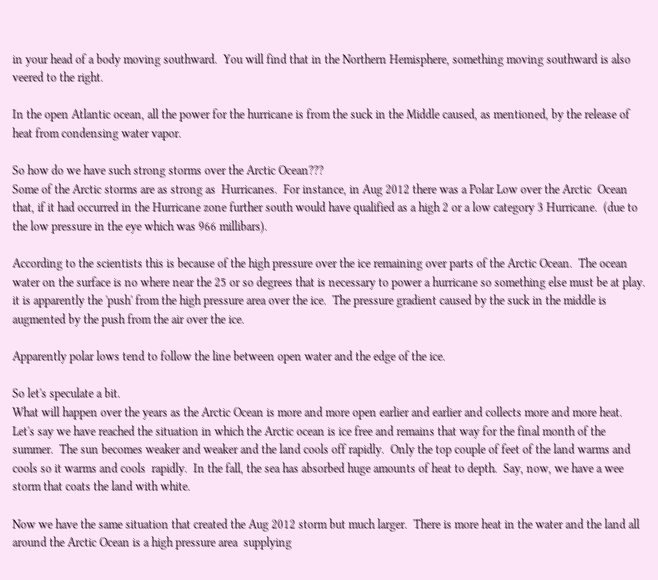in your head of a body moving southward.  You will find that in the Northern Hemisphere, something moving southward is also veered to the right.

In the open Atlantic ocean, all the power for the hurricane is from the suck in the Middle caused, as mentioned, by the release of heat from condensing water vapor.

So how do we have such strong storms over the Arctic Ocean???
Some of the Arctic storms are as strong as  Hurricanes.  For instance, in Aug 2012 there was a Polar Low over the Arctic  Ocean that, if it had occurred in the Hurricane zone further south would have qualified as a high 2 or a low category 3 Hurricane.  (due to the low pressure in the eye which was 966 millibars).

According to the scientists this is because of the high pressure over the ice remaining over parts of the Arctic Ocean.  The ocean water on the surface is no where near the 25 or so degrees that is necessary to power a hurricane so something else must be at play.  it is apparently the 'push' from the high pressure area over the ice.  The pressure gradient caused by the suck in the middle is augmented by the push from the air over the ice.

Apparently polar lows tend to follow the line between open water and the edge of the ice.

So let's speculate a bit.
What will happen over the years as the Arctic Ocean is more and more open earlier and earlier and collects more and more heat.  Let's say we have reached the situation in which the Arctic ocean is ice free and remains that way for the final month of the summer.  The sun becomes weaker and weaker and the land cools off rapidly.  Only the top couple of feet of the land warms and cools so it warms and cools  rapidly.  In the fall, the sea has absorbed huge amounts of heat to depth.  Say, now, we have a wee storm that coats the land with white.

Now we have the same situation that created the Aug 2012 storm but much larger.  There is more heat in the water and the land all around the Arctic Ocean is a high pressure area  supplying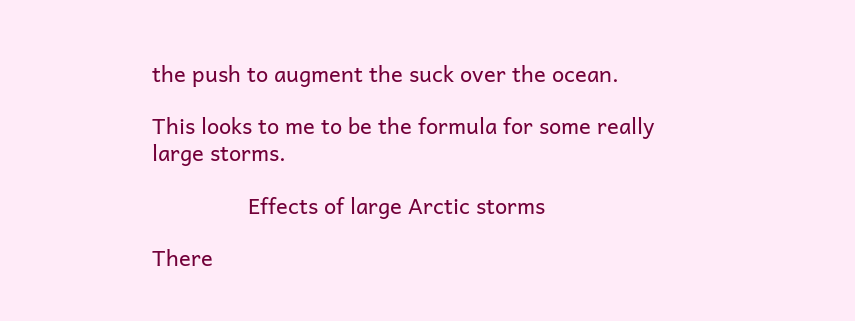the push to augment the suck over the ocean.

This looks to me to be the formula for some really large storms.

                Effects of large Arctic storms

There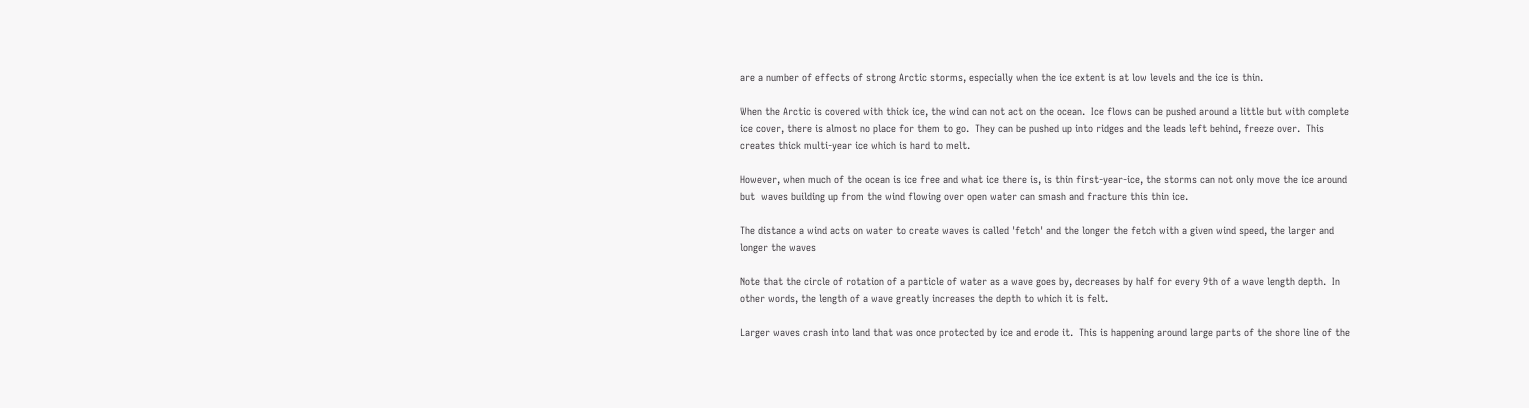are a number of effects of strong Arctic storms, especially when the ice extent is at low levels and the ice is thin.

When the Arctic is covered with thick ice, the wind can not act on the ocean.  Ice flows can be pushed around a little but with complete ice cover, there is almost no place for them to go.  They can be pushed up into ridges and the leads left behind, freeze over.  This creates thick multi-year ice which is hard to melt.

However, when much of the ocean is ice free and what ice there is, is thin first-year-ice, the storms can not only move the ice around but  waves building up from the wind flowing over open water can smash and fracture this thin ice.

The distance a wind acts on water to create waves is called 'fetch' and the longer the fetch with a given wind speed, the larger and longer the waves

Note that the circle of rotation of a particle of water as a wave goes by, decreases by half for every 9th of a wave length depth.  In other words, the length of a wave greatly increases the depth to which it is felt.

Larger waves crash into land that was once protected by ice and erode it.  This is happening around large parts of the shore line of the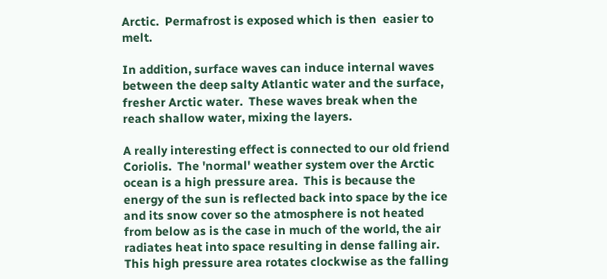Arctic.  Permafrost is exposed which is then  easier to melt.

In addition, surface waves can induce internal waves between the deep salty Atlantic water and the surface, fresher Arctic water.  These waves break when the reach shallow water, mixing the layers.

A really interesting effect is connected to our old friend Coriolis.  The 'normal' weather system over the Arctic ocean is a high pressure area.  This is because the energy of the sun is reflected back into space by the ice and its snow cover so the atmosphere is not heated  from below as is the case in much of the world, the air radiates heat into space resulting in dense falling air.  This high pressure area rotates clockwise as the falling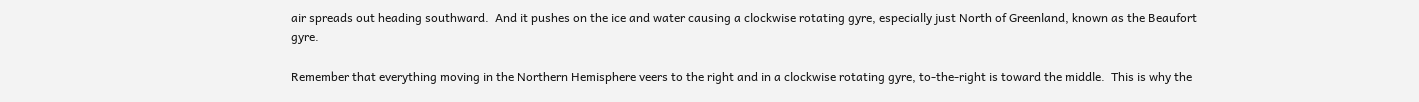air spreads out heading southward.  And it pushes on the ice and water causing a clockwise rotating gyre, especially just North of Greenland, known as the Beaufort gyre.

Remember that everything moving in the Northern Hemisphere veers to the right and in a clockwise rotating gyre, to-the-right is toward the middle.  This is why the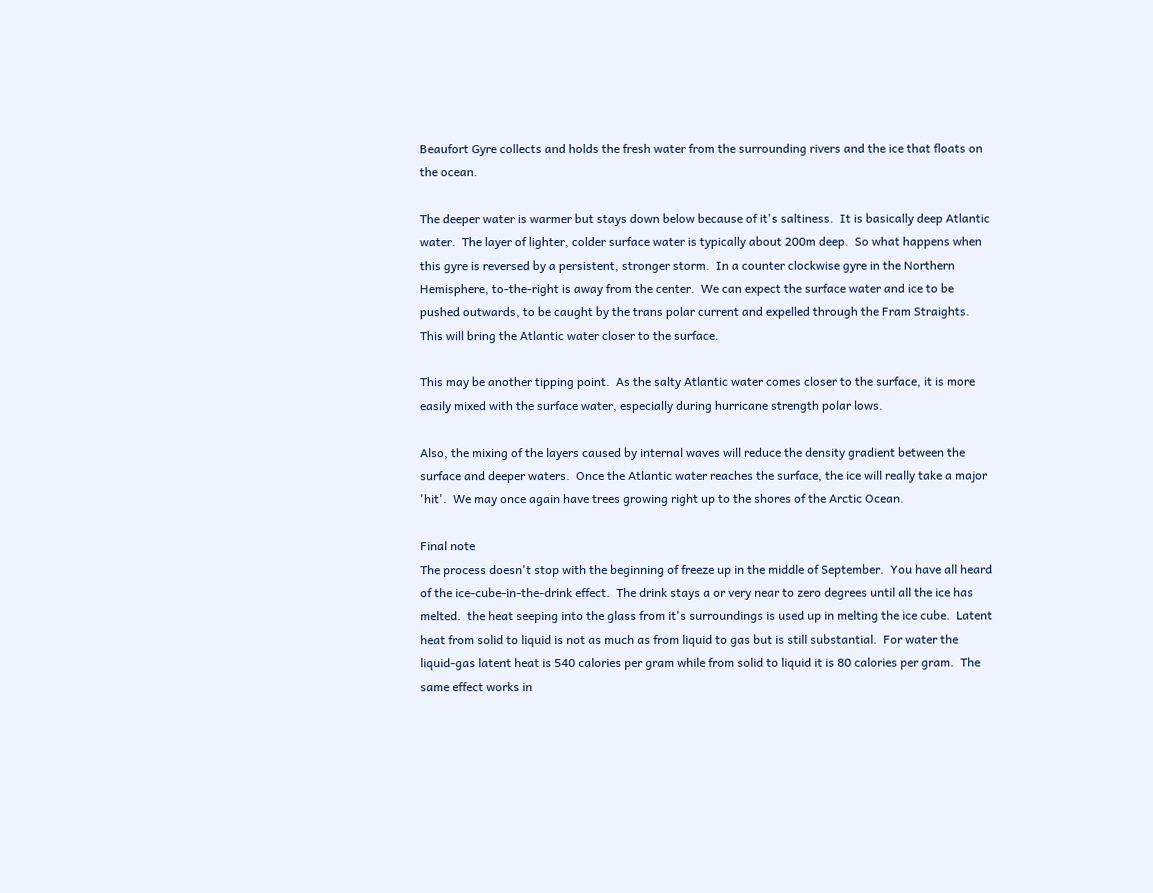Beaufort Gyre collects and holds the fresh water from the surrounding rivers and the ice that floats on the ocean.

The deeper water is warmer but stays down below because of it's saltiness.  It is basically deep Atlantic water.  The layer of lighter, colder surface water is typically about 200m deep.  So what happens when this gyre is reversed by a persistent, stronger storm.  In a counter clockwise gyre in the Northern Hemisphere, to-the-right is away from the center.  We can expect the surface water and ice to be pushed outwards, to be caught by the trans polar current and expelled through the Fram Straights.  This will bring the Atlantic water closer to the surface.

This may be another tipping point.  As the salty Atlantic water comes closer to the surface, it is more easily mixed with the surface water, especially during hurricane strength polar lows.

Also, the mixing of the layers caused by internal waves will reduce the density gradient between the surface and deeper waters.  Once the Atlantic water reaches the surface, the ice will really take a major 'hit'.  We may once again have trees growing right up to the shores of the Arctic Ocean.

Final note
The process doesn't stop with the beginning of freeze up in the middle of September.  You have all heard of the ice-cube-in-the-drink effect.  The drink stays a or very near to zero degrees until all the ice has melted.  the heat seeping into the glass from it's surroundings is used up in melting the ice cube.  Latent heat from solid to liquid is not as much as from liquid to gas but is still substantial.  For water the liquid-gas latent heat is 540 calories per gram while from solid to liquid it is 80 calories per gram.  The same effect works in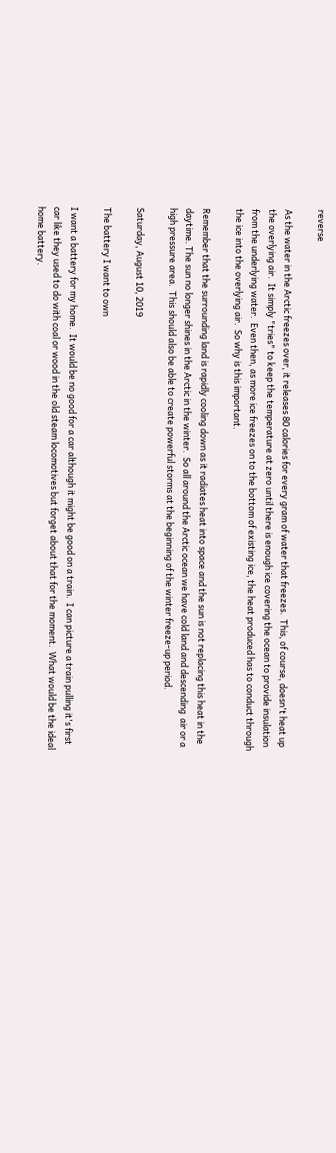reverse

As the water in the Arctic freezes over, it releases 80 calories for every gram of water that freezes.  This, of course, doesn't heat up the overlying air.  It simply "tries" to keep the temperature at zero until there is enough ice covering the ocean to provide insulation from the underlying water.  Even then, as more ice freezes on to the bottom of existing ice, the heat produced has to conduct through the ice into the overlying air.  So why is this important.

Remember that the surrounding land is rapidly cooling down as it radiates heat into space and the sun is not replacing this heat in the daytime. The sun no longer shines in the Arctic in the winter.  So all around the Arctic ocean we have cold land and descending  air or a high pressure area.  This should also be able to create powerful storms at the beginning of the winter freeze-up period.

Saturday, August 10, 2019

The battery I want to own

I want a battery for my home.  It would be no good for a car although it might be good on a train.  I can picture a train pulling it's first car like they used to do with coal or wood in the old steam locomotives but forget about that for the moment.  What would be the ideal home battery.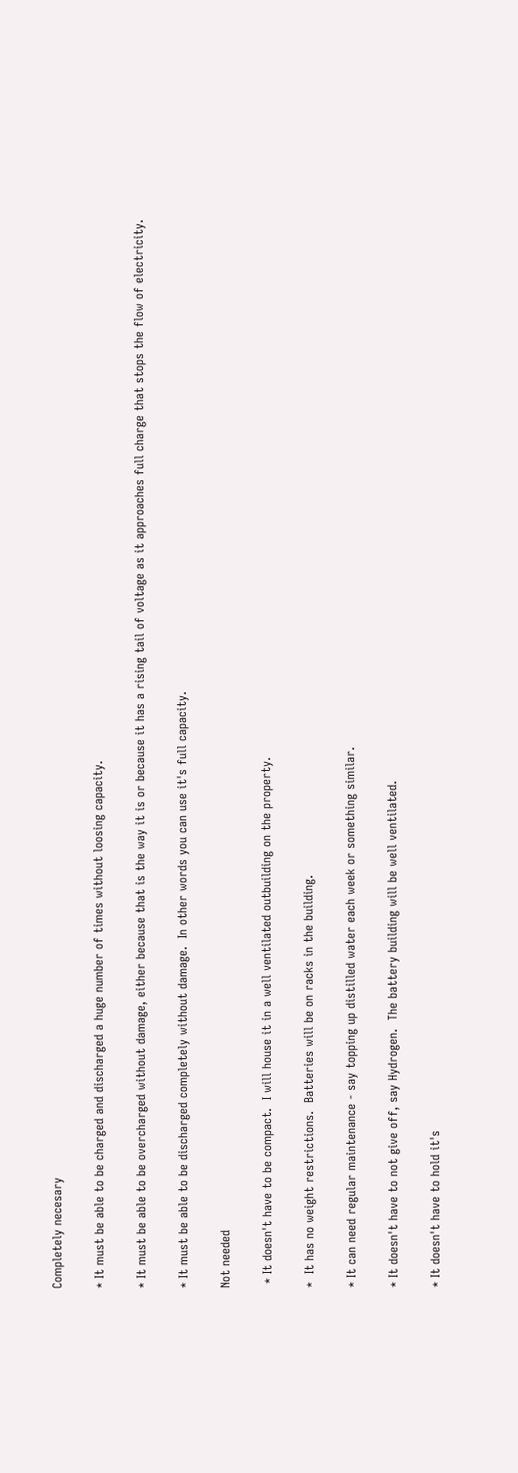Completely necesary

* It must be able to be charged and discharged a huge number of times without loosing capacity.

* It must be able to be overcharged without damage, either because that is the way it is or because it has a rising tail of voltage as it approaches full charge that stops the flow of electricity.

* It must be able to be discharged completely without damage.  In other words you can use it's full capacity.

Not needed

 * It doesn't have to be compact.  I will house it in a well ventilated outbuilding on the property.

*  It has no weight restrictions.  Batteries will be on racks in the building.

* It can need regular maintenance - say topping up distilled water each week or something similar.

* It doesn't have to not give off, say Hydrogen.  The battery building will be well ventilated.

* It doesn't have to hold it's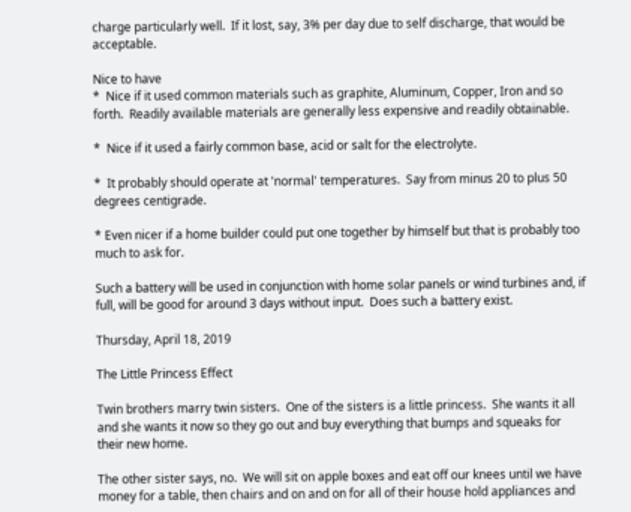charge particularly well.  If it lost, say, 3% per day due to self discharge, that would be acceptable.

Nice to have
*  Nice if it used common materials such as graphite, Aluminum, Copper, Iron and so forth.  Readily available materials are generally less expensive and readily obtainable.

*  Nice if it used a fairly common base, acid or salt for the electrolyte.

*  It probably should operate at 'normal' temperatures.  Say from minus 20 to plus 50 degrees centigrade.

* Even nicer if a home builder could put one together by himself but that is probably too much to ask for.

Such a battery will be used in conjunction with home solar panels or wind turbines and, if full, will be good for around 3 days without input.  Does such a battery exist.

Thursday, April 18, 2019

The Little Princess Effect

Twin brothers marry twin sisters.  One of the sisters is a little princess.  She wants it all and she wants it now so they go out and buy everything that bumps and squeaks for their new home.

The other sister says, no.  We will sit on apple boxes and eat off our knees until we have money for a table, then chairs and on and on for all of their house hold appliances and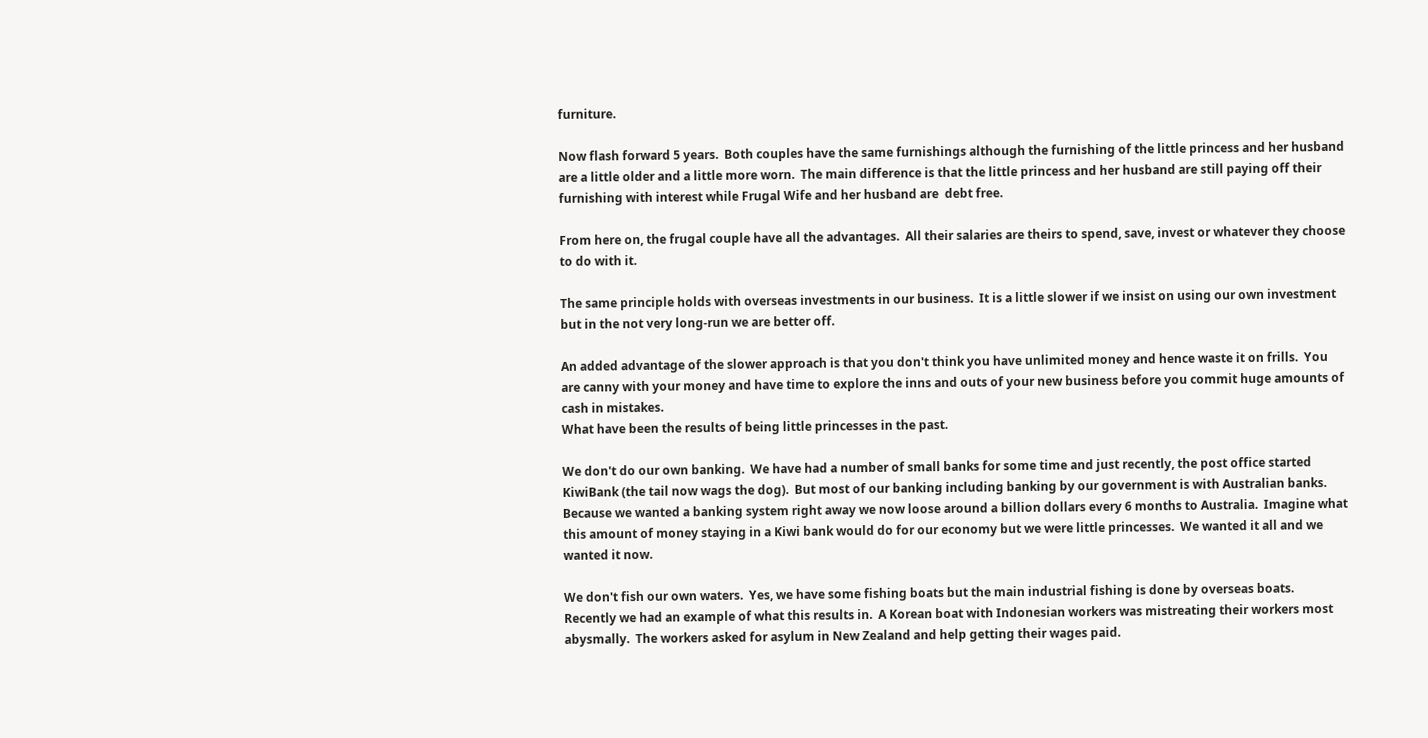furniture.

Now flash forward 5 years.  Both couples have the same furnishings although the furnishing of the little princess and her husband are a little older and a little more worn.  The main difference is that the little princess and her husband are still paying off their furnishing with interest while Frugal Wife and her husband are  debt free.

From here on, the frugal couple have all the advantages.  All their salaries are theirs to spend, save, invest or whatever they choose to do with it.

The same principle holds with overseas investments in our business.  It is a little slower if we insist on using our own investment but in the not very long-run we are better off.

An added advantage of the slower approach is that you don't think you have unlimited money and hence waste it on frills.  You are canny with your money and have time to explore the inns and outs of your new business before you commit huge amounts of cash in mistakes.
What have been the results of being little princesses in the past.

We don't do our own banking.  We have had a number of small banks for some time and just recently, the post office started KiwiBank (the tail now wags the dog).  But most of our banking including banking by our government is with Australian banks.  Because we wanted a banking system right away we now loose around a billion dollars every 6 months to Australia.  Imagine what this amount of money staying in a Kiwi bank would do for our economy but we were little princesses.  We wanted it all and we wanted it now.

We don't fish our own waters.  Yes, we have some fishing boats but the main industrial fishing is done by overseas boats.  Recently we had an example of what this results in.  A Korean boat with Indonesian workers was mistreating their workers most abysmally.  The workers asked for asylum in New Zealand and help getting their wages paid.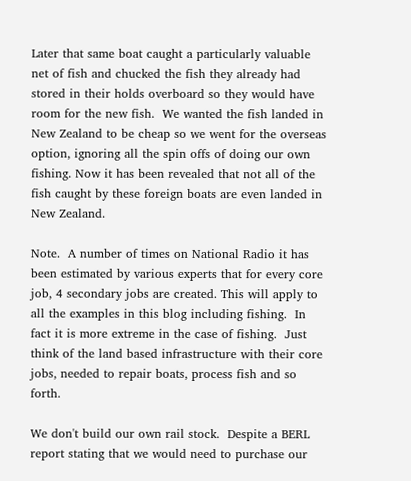Later that same boat caught a particularly valuable net of fish and chucked the fish they already had stored in their holds overboard so they would have room for the new fish.  We wanted the fish landed in New Zealand to be cheap so we went for the overseas option, ignoring all the spin offs of doing our own fishing. Now it has been revealed that not all of the fish caught by these foreign boats are even landed in New Zealand.

Note.  A number of times on National Radio it has been estimated by various experts that for every core job, 4 secondary jobs are created. This will apply to all the examples in this blog including fishing.  In fact it is more extreme in the case of fishing.  Just think of the land based infrastructure with their core jobs, needed to repair boats, process fish and so forth.

We don't build our own rail stock.  Despite a BERL report stating that we would need to purchase our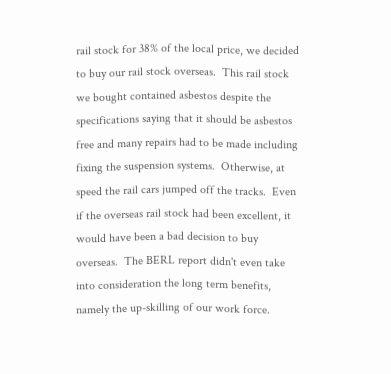rail stock for 38% of the local price, we decided to buy our rail stock overseas.  This rail stock we bought contained asbestos despite the specifications saying that it should be asbestos free and many repairs had to be made including fixing the suspension systems.  Otherwise, at speed the rail cars jumped off the tracks.  Even if the overseas rail stock had been excellent, it would have been a bad decision to buy overseas.  The BERL report didn't even take into consideration the long term benefits, namely the up-skilling of our work force.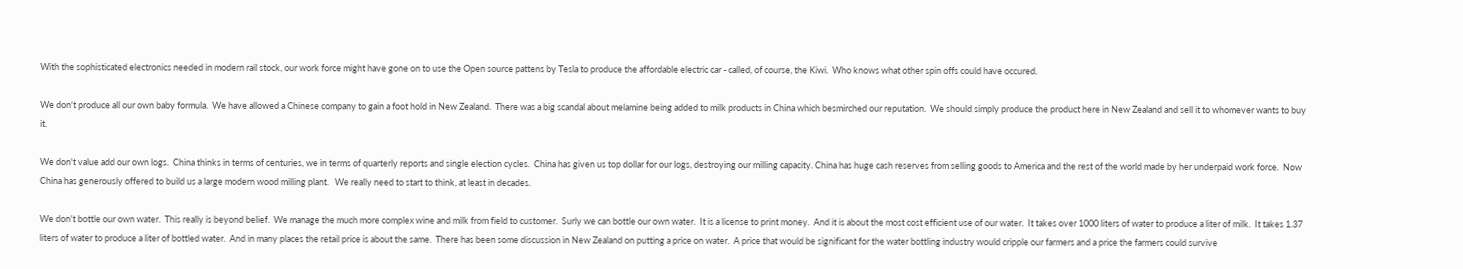With the sophisticated electronics needed in modern rail stock, our work force might have gone on to use the Open source pattens by Tesla to produce the affordable electric car - called, of course, the Kiwi.  Who knows what other spin offs could have occured.

We don't produce all our own baby formula.  We have allowed a Chinese company to gain a foot hold in New Zealand.  There was a big scandal about melamine being added to milk products in China which besmirched our reputation.  We should simply produce the product here in New Zealand and sell it to whomever wants to buy it.

We don't value add our own logs.  China thinks in terms of centuries, we in terms of quarterly reports and single election cycles.  China has given us top dollar for our logs, destroying our milling capacity. China has huge cash reserves from selling goods to America and the rest of the world made by her underpaid work force.  Now China has generously offered to build us a large modern wood milling plant.   We really need to start to think, at least in decades.

We don't bottle our own water.  This really is beyond belief.  We manage the much more complex wine and milk from field to customer.  Surly we can bottle our own water.  It is a license to print money.  And it is about the most cost efficient use of our water.  It takes over 1000 liters of water to produce a liter of milk.  It takes 1.37 liters of water to produce a liter of bottled water.  And in many places the retail price is about the same.  There has been some discussion in New Zealand on putting a price on water.  A price that would be significant for the water bottling industry would cripple our farmers and a price the farmers could survive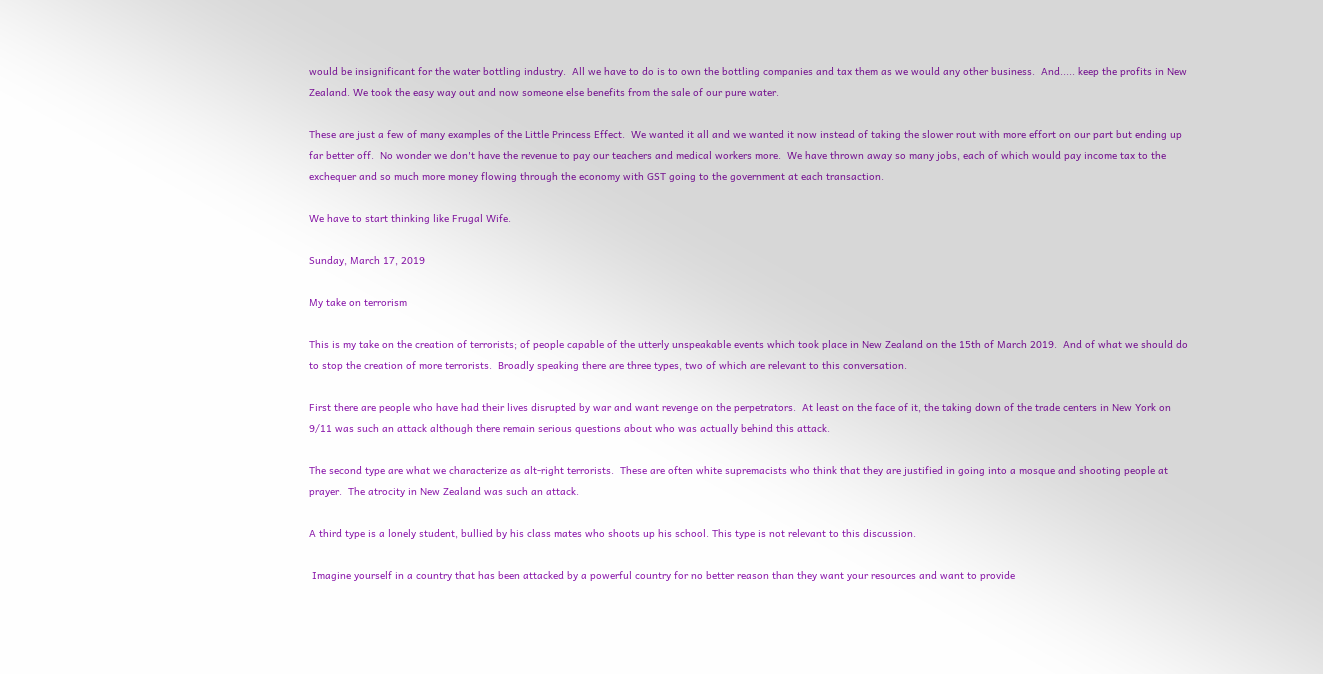would be insignificant for the water bottling industry.  All we have to do is to own the bottling companies and tax them as we would any other business.  And..... keep the profits in New Zealand. We took the easy way out and now someone else benefits from the sale of our pure water.

These are just a few of many examples of the Little Princess Effect.  We wanted it all and we wanted it now instead of taking the slower rout with more effort on our part but ending up far better off.  No wonder we don't have the revenue to pay our teachers and medical workers more.  We have thrown away so many jobs, each of which would pay income tax to the exchequer and so much more money flowing through the economy with GST going to the government at each transaction.

We have to start thinking like Frugal Wife.

Sunday, March 17, 2019

My take on terrorism

This is my take on the creation of terrorists; of people capable of the utterly unspeakable events which took place in New Zealand on the 15th of March 2019.  And of what we should do to stop the creation of more terrorists.  Broadly speaking there are three types, two of which are relevant to this conversation.

First there are people who have had their lives disrupted by war and want revenge on the perpetrators.  At least on the face of it, the taking down of the trade centers in New York on 9/11 was such an attack although there remain serious questions about who was actually behind this attack.

The second type are what we characterize as alt-right terrorists.  These are often white supremacists who think that they are justified in going into a mosque and shooting people at prayer.  The atrocity in New Zealand was such an attack.

A third type is a lonely student, bullied by his class mates who shoots up his school. This type is not relevant to this discussion.

 Imagine yourself in a country that has been attacked by a powerful country for no better reason than they want your resources and want to provide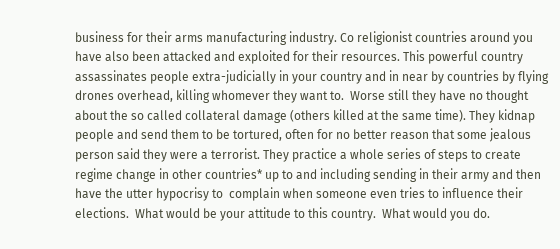business for their arms manufacturing industry. Co religionist countries around you have also been attacked and exploited for their resources. This powerful country assassinates people extra-judicially in your country and in near by countries by flying drones overhead, killing whomever they want to.  Worse still they have no thought about the so called collateral damage (others killed at the same time). They kidnap people and send them to be tortured, often for no better reason that some jealous person said they were a terrorist. They practice a whole series of steps to create regime change in other countries* up to and including sending in their army and then have the utter hypocrisy to  complain when someone even tries to influence their elections.  What would be your attitude to this country.  What would you do.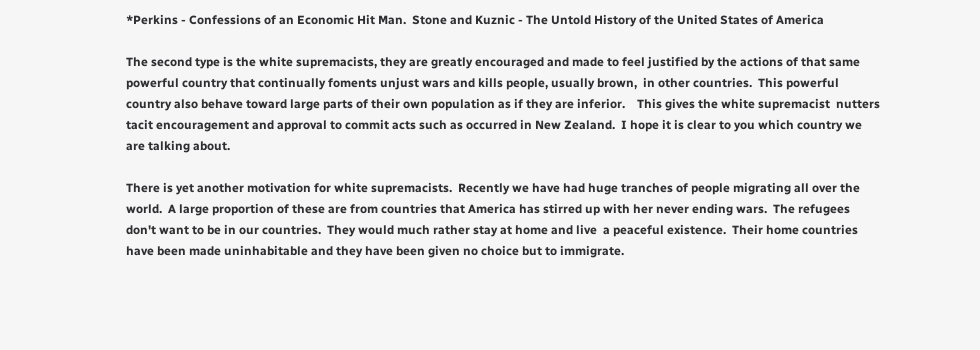*Perkins - Confessions of an Economic Hit Man.  Stone and Kuznic - The Untold History of the United States of America

The second type is the white supremacists, they are greatly encouraged and made to feel justified by the actions of that same powerful country that continually foments unjust wars and kills people, usually brown,  in other countries.  This powerful country also behave toward large parts of their own population as if they are inferior.    This gives the white supremacist  nutters tacit encouragement and approval to commit acts such as occurred in New Zealand.  I hope it is clear to you which country we are talking about.

There is yet another motivation for white supremacists.  Recently we have had huge tranches of people migrating all over the world.  A large proportion of these are from countries that America has stirred up with her never ending wars.  The refugees don't want to be in our countries.  They would much rather stay at home and live  a peaceful existence.  Their home countries have been made uninhabitable and they have been given no choice but to immigrate.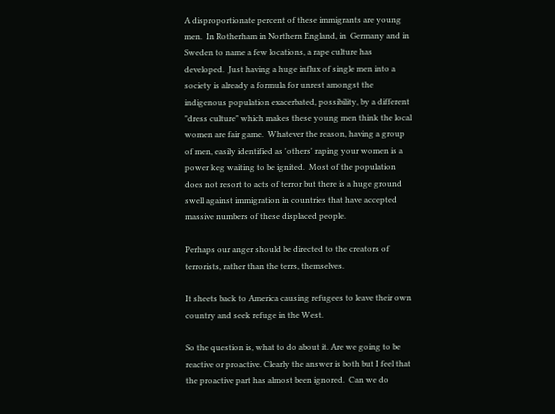A disproportionate percent of these immigrants are young men.  In Rotherham in Northern England, in  Germany and in Sweden to name a few locations, a rape culture has developed.  Just having a huge influx of single men into a society is already a formula for unrest amongst the indigenous population exacerbated, possibility, by a different "dress culture" which makes these young men think the local women are fair game.  Whatever the reason, having a group of men, easily identified as 'others' raping your women is a power keg waiting to be ignited.  Most of the population does not resort to acts of terror but there is a huge ground swell against immigration in countries that have accepted massive numbers of these displaced people.

Perhaps our anger should be directed to the creators of terrorists, rather than the terrs, themselves.

It sheets back to America causing refugees to leave their own country and seek refuge in the West.

So the question is, what to do about it. Are we going to be reactive or proactive. Clearly the answer is both but I feel that the proactive part has almost been ignored.  Can we do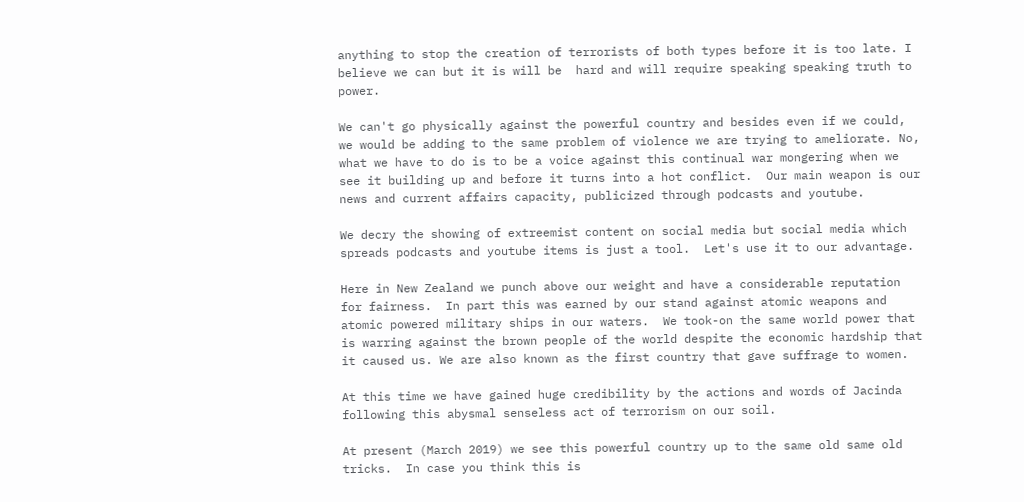anything to stop the creation of terrorists of both types before it is too late. I believe we can but it is will be  hard and will require speaking speaking truth to power.

We can't go physically against the powerful country and besides even if we could, we would be adding to the same problem of violence we are trying to ameliorate. No, what we have to do is to be a voice against this continual war mongering when we see it building up and before it turns into a hot conflict.  Our main weapon is our news and current affairs capacity, publicized through podcasts and youtube.

We decry the showing of extreemist content on social media but social media which spreads podcasts and youtube items is just a tool.  Let's use it to our advantage.

Here in New Zealand we punch above our weight and have a considerable reputation for fairness.  In part this was earned by our stand against atomic weapons and atomic powered military ships in our waters.  We took-on the same world power that is warring against the brown people of the world despite the economic hardship that it caused us. We are also known as the first country that gave suffrage to women.

At this time we have gained huge credibility by the actions and words of Jacinda following this abysmal senseless act of terrorism on our soil.

At present (March 2019) we see this powerful country up to the same old same old tricks.  In case you think this is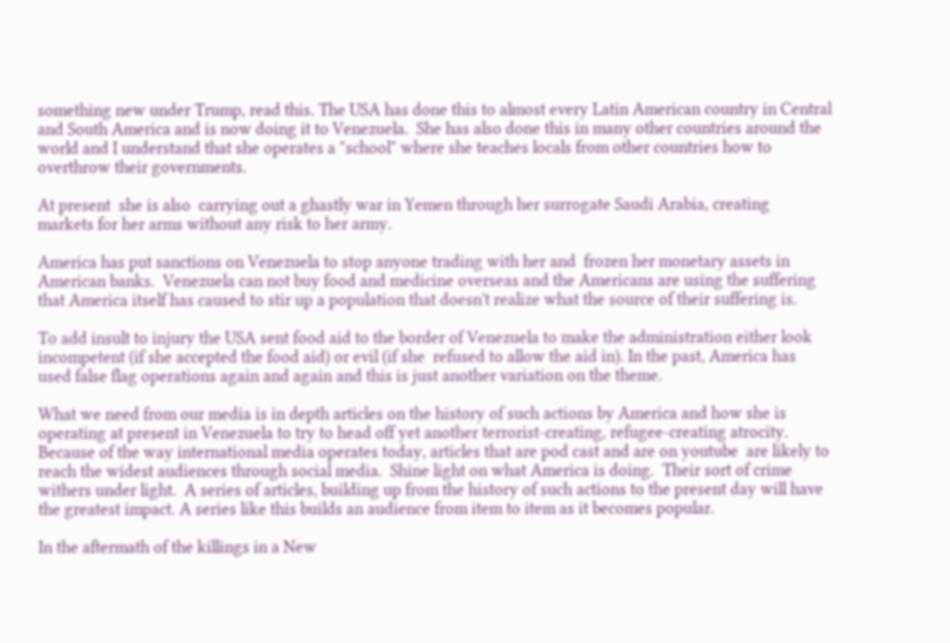something new under Trump, read this. The USA has done this to almost every Latin American country in Central and South America and is now doing it to Venezuela.  She has also done this in many other countries around the world and I understand that she operates a "school" where she teaches locals from other countries how to overthrow their governments.

At present  she is also  carrying out a ghastly war in Yemen through her surrogate Saudi Arabia, creating  markets for her arms without any risk to her army.

America has put sanctions on Venezuela to stop anyone trading with her and  frozen her monetary assets in American banks.  Venezuela can not buy food and medicine overseas and the Americans are using the suffering that America itself has caused to stir up a population that doesn't realize what the source of their suffering is.

To add insult to injury the USA sent food aid to the border of Venezuela to make the administration either look incompetent (if she accepted the food aid) or evil (if she  refused to allow the aid in). In the past, America has used false flag operations again and again and this is just another variation on the theme.

What we need from our media is in depth articles on the history of such actions by America and how she is operating at present in Venezuela to try to head off yet another terrorist-creating, refugee-creating atrocity. Because of the way international media operates today, articles that are pod cast and are on youtube  are likely to reach the widest audiences through social media.  Shine light on what America is doing.  Their sort of crime withers under light.  A series of articles, building up from the history of such actions to the present day will have the greatest impact. A series like this builds an audience from item to item as it becomes popular.

In the aftermath of the killings in a New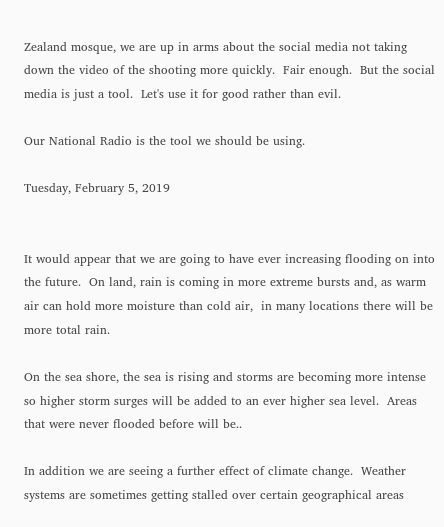Zealand mosque, we are up in arms about the social media not taking down the video of the shooting more quickly.  Fair enough.  But the social media is just a tool.  Let's use it for good rather than evil.

Our National Radio is the tool we should be using.

Tuesday, February 5, 2019


It would appear that we are going to have ever increasing flooding on into the future.  On land, rain is coming in more extreme bursts and, as warm air can hold more moisture than cold air,  in many locations there will be more total rain.

On the sea shore, the sea is rising and storms are becoming more intense so higher storm surges will be added to an ever higher sea level.  Areas that were never flooded before will be..

In addition we are seeing a further effect of climate change.  Weather systems are sometimes getting stalled over certain geographical areas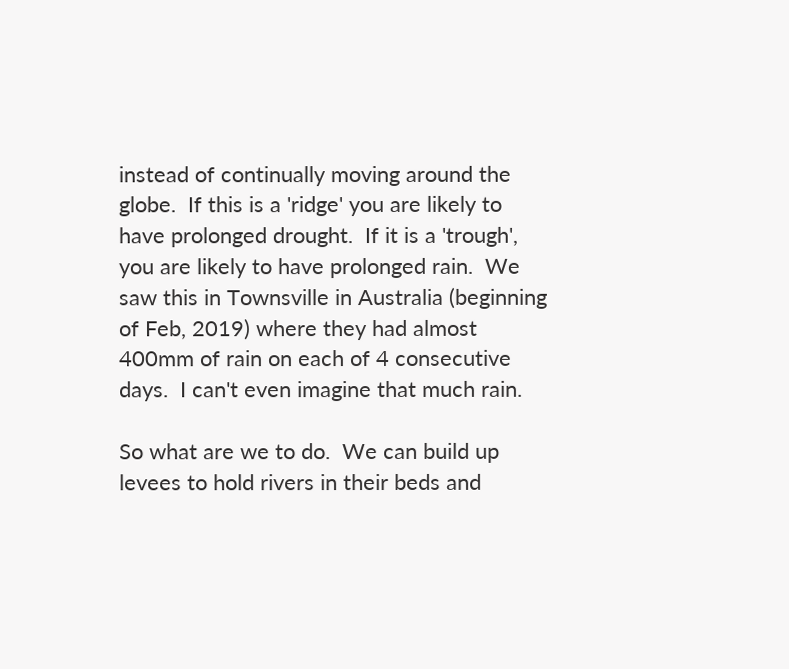instead of continually moving around the globe.  If this is a 'ridge' you are likely to have prolonged drought.  If it is a 'trough', you are likely to have prolonged rain.  We saw this in Townsville in Australia (beginning of Feb, 2019) where they had almost 400mm of rain on each of 4 consecutive days.  I can't even imagine that much rain.

So what are we to do.  We can build up levees to hold rivers in their beds and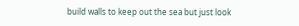build walls to keep out the sea but just look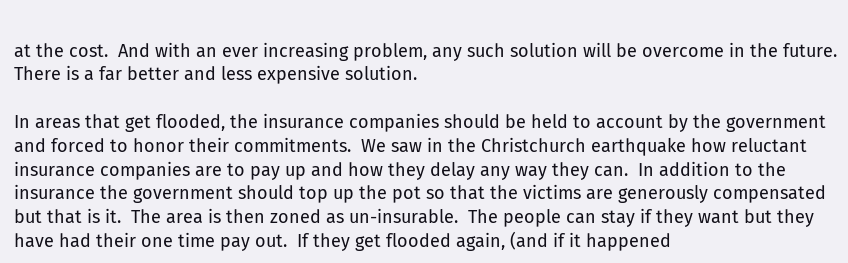at the cost.  And with an ever increasing problem, any such solution will be overcome in the future.  There is a far better and less expensive solution.

In areas that get flooded, the insurance companies should be held to account by the government and forced to honor their commitments.  We saw in the Christchurch earthquake how reluctant insurance companies are to pay up and how they delay any way they can.  In addition to the insurance the government should top up the pot so that the victims are generously compensated but that is it.  The area is then zoned as un-insurable.  The people can stay if they want but they have had their one time pay out.  If they get flooded again, (and if it happened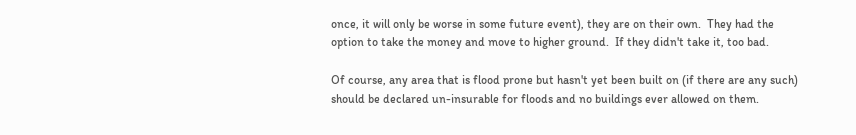once, it will only be worse in some future event), they are on their own.  They had the option to take the money and move to higher ground.  If they didn't take it, too bad.

Of course, any area that is flood prone but hasn't yet been built on (if there are any such) should be declared un-insurable for floods and no buildings ever allowed on them.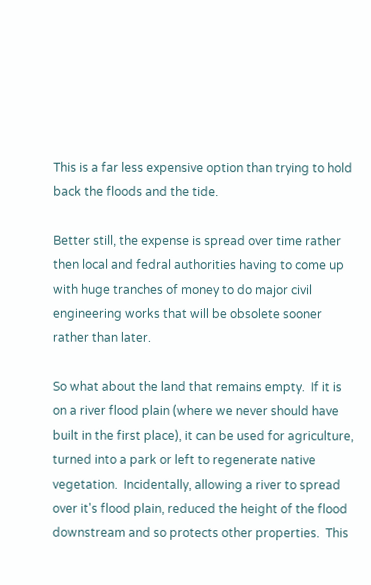This is a far less expensive option than trying to hold back the floods and the tide.

Better still, the expense is spread over time rather then local and fedral authorities having to come up with huge tranches of money to do major civil engineering works that will be obsolete sooner rather than later.

So what about the land that remains empty.  If it is on a river flood plain (where we never should have built in the first place), it can be used for agriculture, turned into a park or left to regenerate native vegetation.  Incidentally, allowing a river to spread over it's flood plain, reduced the height of the flood downstream and so protects other properties.  This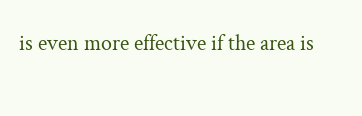is even more effective if the area is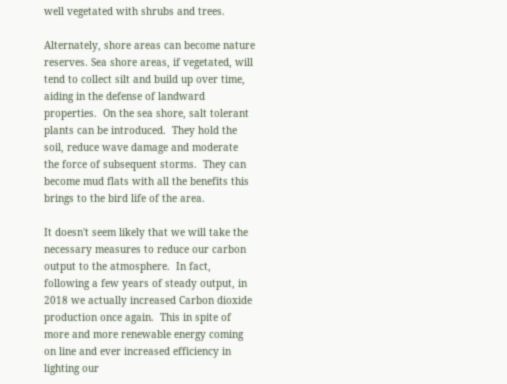well vegetated with shrubs and trees.

Alternately, shore areas can become nature reserves. Sea shore areas, if vegetated, will tend to collect silt and build up over time, aiding in the defense of landward properties.  On the sea shore, salt tolerant plants can be introduced.  They hold the soil, reduce wave damage and moderate the force of subsequent storms.  They can become mud flats with all the benefits this brings to the bird life of the area.

It doesn't seem likely that we will take the necessary measures to reduce our carbon output to the atmosphere.  In fact, following a few years of steady output, in 2018 we actually increased Carbon dioxide production once again.  This in spite of more and more renewable energy coming on line and ever increased efficiency in lighting our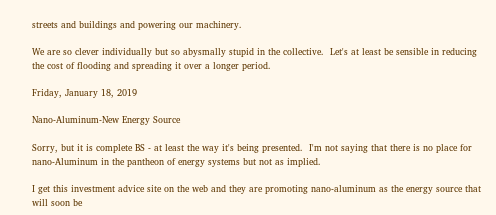streets and buildings and powering our machinery.

We are so clever individually but so abysmally stupid in the collective.  Let's at least be sensible in reducing the cost of flooding and spreading it over a longer period.

Friday, January 18, 2019

Nano-Aluminum-New Energy Source

Sorry, but it is complete BS - at least the way it's being presented.  I'm not saying that there is no place for nano-Aluminum in the pantheon of energy systems but not as implied.

I get this investment advice site on the web and they are promoting nano-aluminum as the energy source that will soon be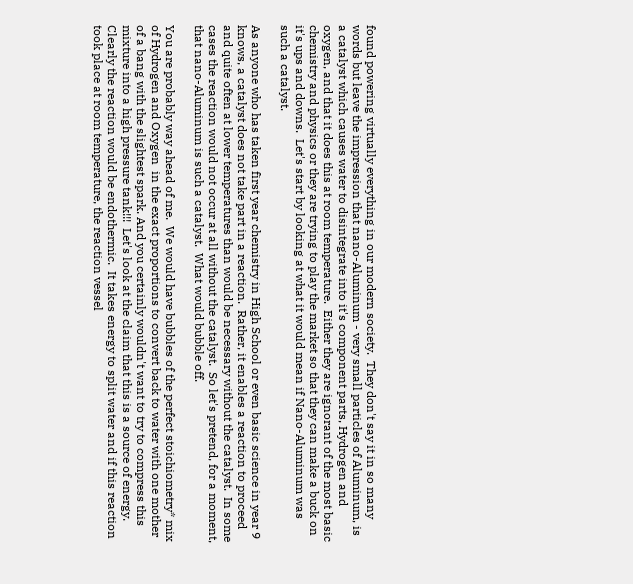found powering virtually everything in our modern society.  They don't say it in so many words but leave the impression that nano-Aluminum - very small particles of Aluminum, is a catalyst which causes water to disintegrate into it's component parts, Hydrogen and oxygen, and that it does this at room temperature.  Either they are ignorant of the most basic chemistry and physics or they are trying to play the market so that they can make a buck on it's ups and downs.  Let's start by looking at what it would mean if Nano-Aluminum was such a catalyst.

As anyone who has taken first year chemistry in High School or even basic science in year 9 knows, a catalyst does not take part in a reaction.  Rather, it enables a reaction to proceed and quite often at lower temperatures than would be necessary without the catalyst.  In some cases the reaction would not occur at all without the catalyst.  So let's pretend, for a moment, that nano-Aluminum is such a catalyst.  What would bubble off.

You are probably way ahead of me.  We would have bubbles of the perfect stoichiometry* mix of Hydrogen and Oxygen  in the exact proportions to convert back to water with one mother of a bang with the slightest spark. And you certainly wouldn't want to try to compress this mixture into a high pressure tank!!!  Let's look at the claim that this is a source of energy.  Clearly the reaction would be endothermic.  It takes energy to split water and if this reaction took place at room temperature, the reaction vessel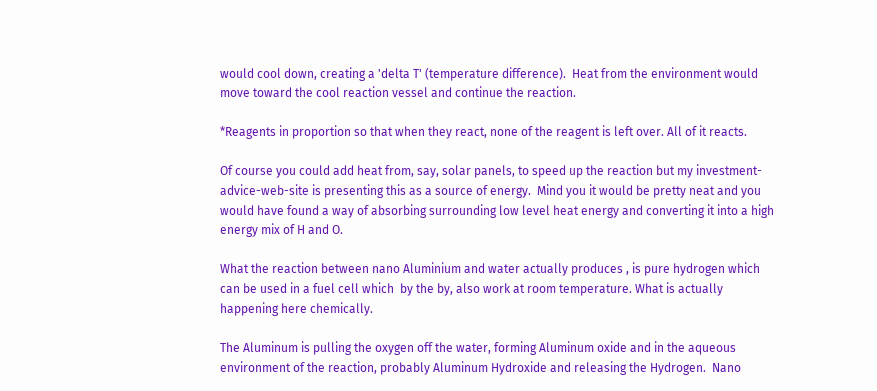would cool down, creating a 'delta T' (temperature difference).  Heat from the environment would move toward the cool reaction vessel and continue the reaction.

*Reagents in proportion so that when they react, none of the reagent is left over. All of it reacts.

Of course you could add heat from, say, solar panels, to speed up the reaction but my investment-advice-web-site is presenting this as a source of energy.  Mind you it would be pretty neat and you would have found a way of absorbing surrounding low level heat energy and converting it into a high energy mix of H and O.

What the reaction between nano Aluminium and water actually produces , is pure hydrogen which can be used in a fuel cell which  by the by, also work at room temperature. What is actually happening here chemically.

The Aluminum is pulling the oxygen off the water, forming Aluminum oxide and in the aqueous environment of the reaction, probably Aluminum Hydroxide and releasing the Hydrogen.  Nano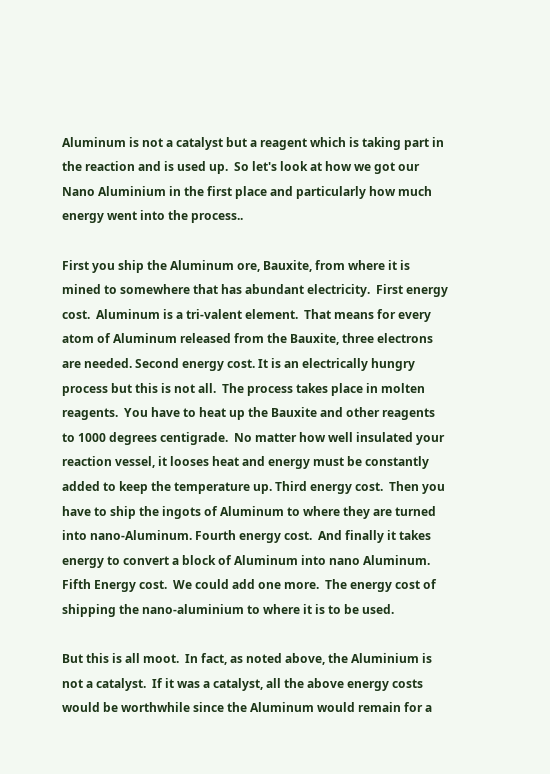Aluminum is not a catalyst but a reagent which is taking part in the reaction and is used up.  So let's look at how we got our Nano Aluminium in the first place and particularly how much energy went into the process..

First you ship the Aluminum ore, Bauxite, from where it is mined to somewhere that has abundant electricity.  First energy cost.  Aluminum is a tri-valent element.  That means for every atom of Aluminum released from the Bauxite, three electrons are needed. Second energy cost. It is an electrically hungry process but this is not all.  The process takes place in molten reagents.  You have to heat up the Bauxite and other reagents to 1000 degrees centigrade.  No matter how well insulated your reaction vessel, it looses heat and energy must be constantly added to keep the temperature up. Third energy cost.  Then you have to ship the ingots of Aluminum to where they are turned into nano-Aluminum. Fourth energy cost.  And finally it takes energy to convert a block of Aluminum into nano Aluminum. Fifth Energy cost.  We could add one more.  The energy cost of shipping the nano-aluminium to where it is to be used.

But this is all moot.  In fact, as noted above, the Aluminium is not a catalyst.  If it was a catalyst, all the above energy costs would be worthwhile since the Aluminum would remain for a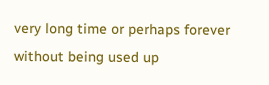very long time or perhaps forever without being used up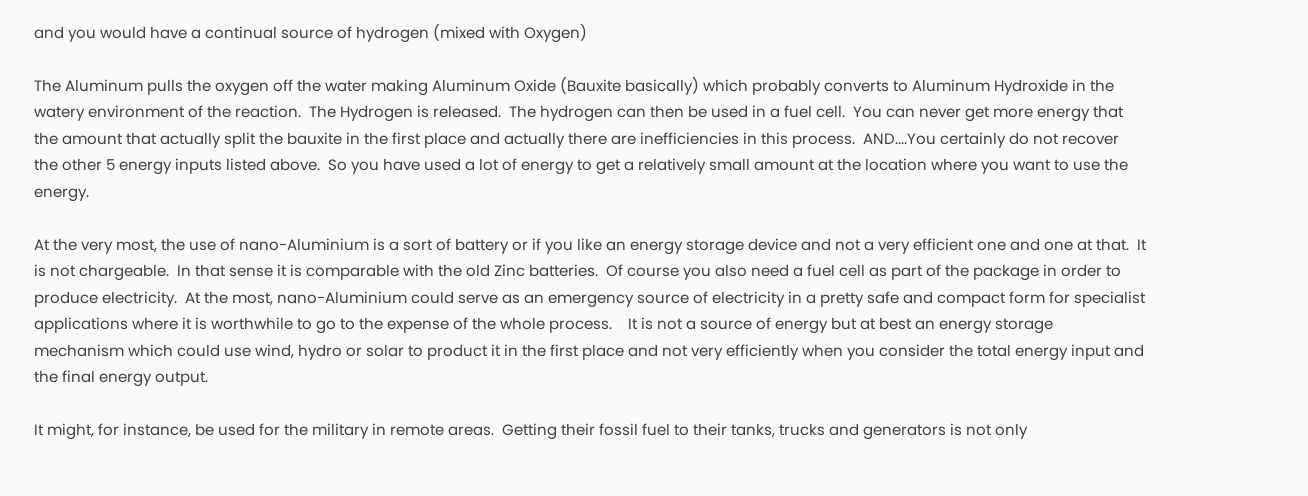and you would have a continual source of hydrogen (mixed with Oxygen)

The Aluminum pulls the oxygen off the water making Aluminum Oxide (Bauxite basically) which probably converts to Aluminum Hydroxide in the watery environment of the reaction.  The Hydrogen is released.  The hydrogen can then be used in a fuel cell.  You can never get more energy that the amount that actually split the bauxite in the first place and actually there are inefficiencies in this process.  AND....You certainly do not recover the other 5 energy inputs listed above.  So you have used a lot of energy to get a relatively small amount at the location where you want to use the energy.

At the very most, the use of nano-Aluminium is a sort of battery or if you like an energy storage device and not a very efficient one and one at that.  It is not chargeable.  In that sense it is comparable with the old Zinc batteries.  Of course you also need a fuel cell as part of the package in order to produce electricity.  At the most, nano-Aluminium could serve as an emergency source of electricity in a pretty safe and compact form for specialist applications where it is worthwhile to go to the expense of the whole process.    It is not a source of energy but at best an energy storage mechanism which could use wind, hydro or solar to product it in the first place and not very efficiently when you consider the total energy input and the final energy output.

It might, for instance, be used for the military in remote areas.  Getting their fossil fuel to their tanks, trucks and generators is not only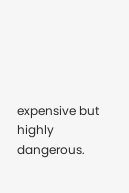expensive but highly dangerous.